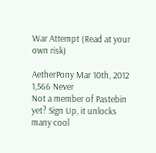War Attempt (Read at your own risk)

AetherPony Mar 10th, 2012 1,566 Never
Not a member of Pastebin yet? Sign Up, it unlocks many cool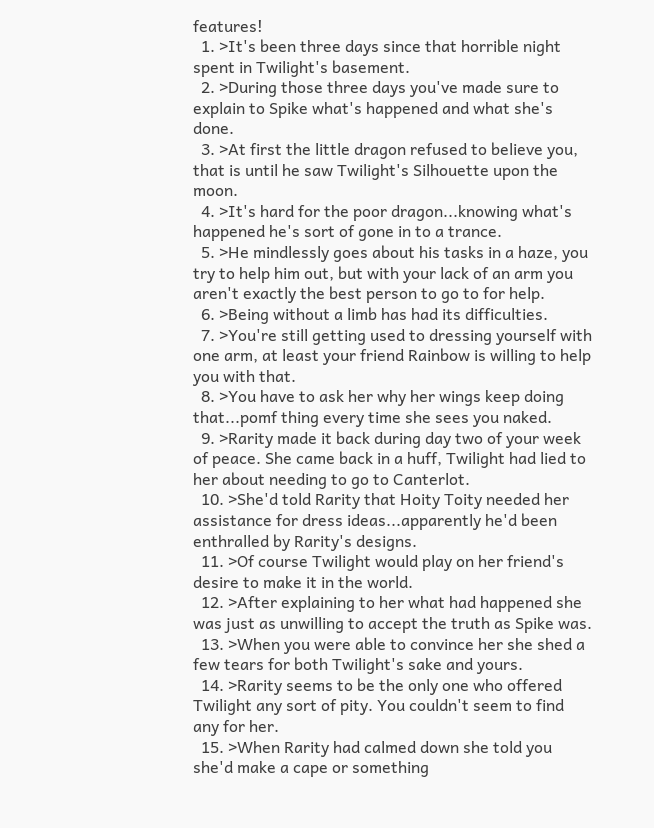features!
  1. >It's been three days since that horrible night spent in Twilight's basement.
  2. >During those three days you've made sure to explain to Spike what's happened and what she's done.
  3. >At first the little dragon refused to believe you, that is until he saw Twilight's Silhouette upon the moon.
  4. >It's hard for the poor dragon...knowing what's happened he's sort of gone in to a trance.
  5. >He mindlessly goes about his tasks in a haze, you try to help him out, but with your lack of an arm you aren't exactly the best person to go to for help.
  6. >Being without a limb has had its difficulties.
  7. >You're still getting used to dressing yourself with one arm, at least your friend Rainbow is willing to help you with that.
  8. >You have to ask her why her wings keep doing that...pomf thing every time she sees you naked.
  9. >Rarity made it back during day two of your week of peace. She came back in a huff, Twilight had lied to her about needing to go to Canterlot.
  10. >She'd told Rarity that Hoity Toity needed her assistance for dress ideas...apparently he'd been enthralled by Rarity's designs.
  11. >Of course Twilight would play on her friend's desire to make it in the world.
  12. >After explaining to her what had happened she was just as unwilling to accept the truth as Spike was.
  13. >When you were able to convince her she shed a few tears for both Twilight's sake and yours.
  14. >Rarity seems to be the only one who offered Twilight any sort of pity. You couldn't seem to find any for her.
  15. >When Rarity had calmed down she told you she'd make a cape or something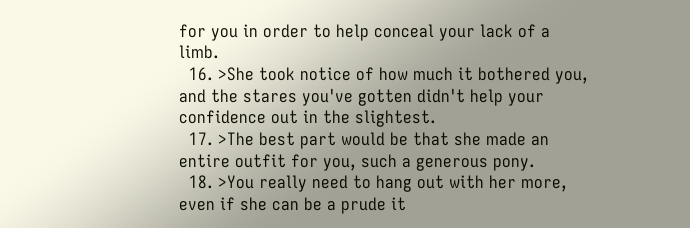for you in order to help conceal your lack of a limb.
  16. >She took notice of how much it bothered you, and the stares you've gotten didn't help your confidence out in the slightest.
  17. >The best part would be that she made an entire outfit for you, such a generous pony.
  18. >You really need to hang out with her more, even if she can be a prude it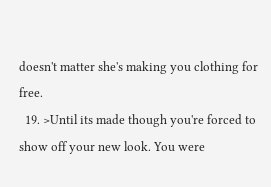doesn't matter she's making you clothing for free.
  19. >Until its made though you're forced to show off your new look. You were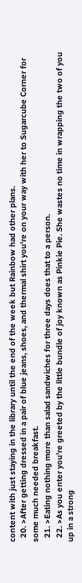content with just staying in the library until the end of the week but Rainbow had other plans.
  20. >After getting dressed in a pair of blue jeans, shoes, and thermal shirt you're on your way with her to Sugarcube Corner for some much needed breakfast.
  21. >Eating nothing more than salad sandwiches for three days does that to a person.
  22. >As you enter you're greeted by the little bundle of joy known as Pinkie Pie. She wastes no time in wrapping the two of you up in a strong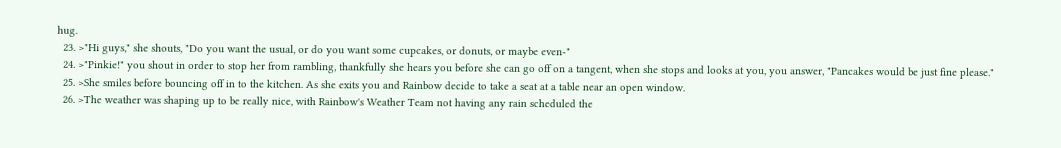hug.
  23. >"Hi guys," she shouts, "Do you want the usual, or do you want some cupcakes, or donuts, or maybe even-"
  24. >"Pinkie!" you shout in order to stop her from rambling, thankfully she hears you before she can go off on a tangent, when she stops and looks at you, you answer, "Pancakes would be just fine please."
  25. >She smiles before bouncing off in to the kitchen. As she exits you and Rainbow decide to take a seat at a table near an open window.
  26. >The weather was shaping up to be really nice, with Rainbow's Weather Team not having any rain scheduled the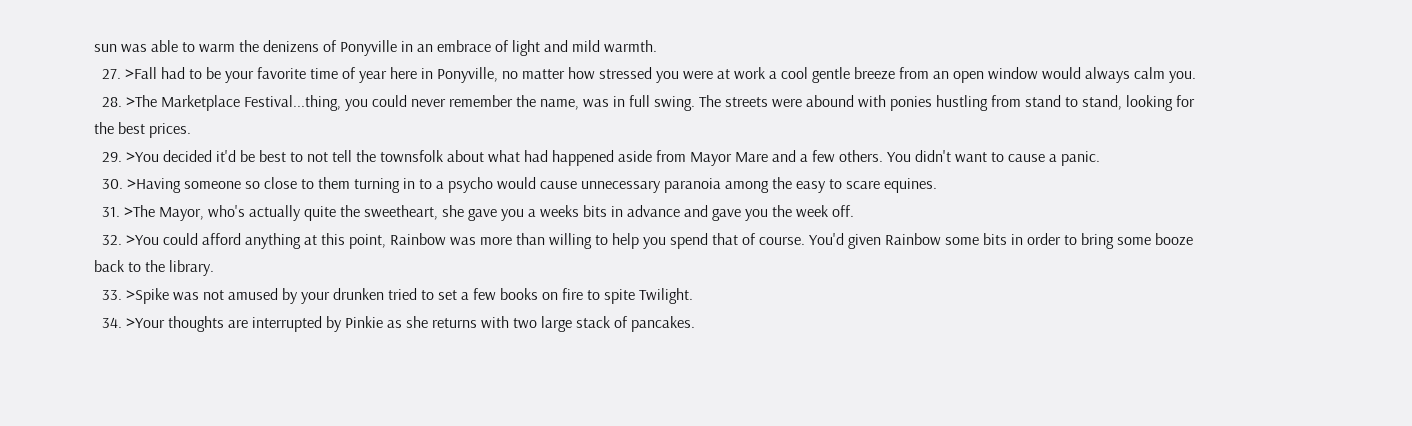sun was able to warm the denizens of Ponyville in an embrace of light and mild warmth.
  27. >Fall had to be your favorite time of year here in Ponyville, no matter how stressed you were at work a cool gentle breeze from an open window would always calm you.
  28. >The Marketplace Festival...thing, you could never remember the name, was in full swing. The streets were abound with ponies hustling from stand to stand, looking for the best prices.
  29. >You decided it'd be best to not tell the townsfolk about what had happened aside from Mayor Mare and a few others. You didn't want to cause a panic.
  30. >Having someone so close to them turning in to a psycho would cause unnecessary paranoia among the easy to scare equines.
  31. >The Mayor, who's actually quite the sweetheart, she gave you a weeks bits in advance and gave you the week off.
  32. >You could afford anything at this point, Rainbow was more than willing to help you spend that of course. You'd given Rainbow some bits in order to bring some booze back to the library.
  33. >Spike was not amused by your drunken tried to set a few books on fire to spite Twilight.
  34. >Your thoughts are interrupted by Pinkie as she returns with two large stack of pancakes.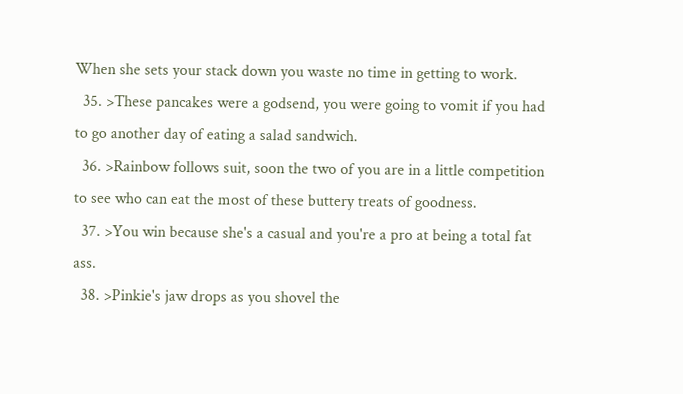When she sets your stack down you waste no time in getting to work.
  35. >These pancakes were a godsend, you were going to vomit if you had to go another day of eating a salad sandwich.
  36. >Rainbow follows suit, soon the two of you are in a little competition to see who can eat the most of these buttery treats of goodness.
  37. >You win because she's a casual and you're a pro at being a total fat ass.
  38. >Pinkie's jaw drops as you shovel the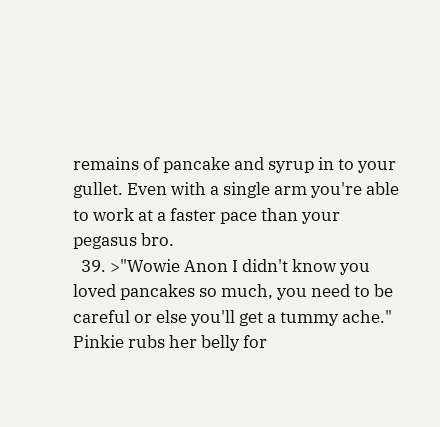remains of pancake and syrup in to your gullet. Even with a single arm you're able to work at a faster pace than your pegasus bro.
  39. >"Wowie Anon I didn't know you loved pancakes so much, you need to be careful or else you'll get a tummy ache." Pinkie rubs her belly for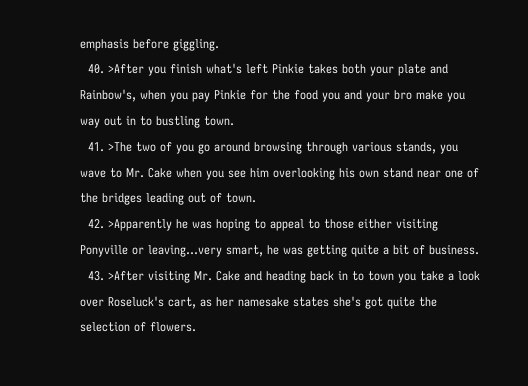emphasis before giggling.
  40. >After you finish what's left Pinkie takes both your plate and Rainbow's, when you pay Pinkie for the food you and your bro make you way out in to bustling town.
  41. >The two of you go around browsing through various stands, you wave to Mr. Cake when you see him overlooking his own stand near one of the bridges leading out of town.
  42. >Apparently he was hoping to appeal to those either visiting Ponyville or leaving...very smart, he was getting quite a bit of business.
  43. >After visiting Mr. Cake and heading back in to town you take a look over Roseluck's cart, as her namesake states she's got quite the selection of flowers.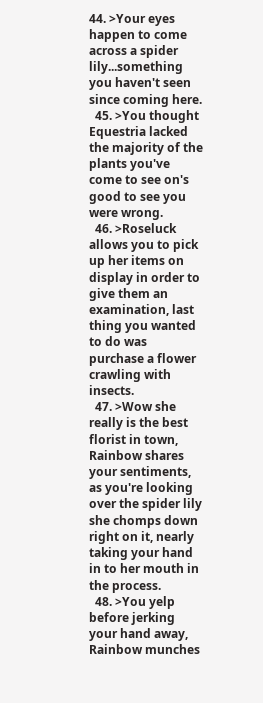44. >Your eyes happen to come across a spider lily...something you haven't seen since coming here.
  45. >You thought Equestria lacked the majority of the plants you've come to see on's good to see you were wrong.
  46. >Roseluck allows you to pick up her items on display in order to give them an examination, last thing you wanted to do was purchase a flower crawling with insects.
  47. >Wow she really is the best florist in town, Rainbow shares your sentiments, as you're looking over the spider lily she chomps down right on it, nearly taking your hand in to her mouth in the process.
  48. >You yelp before jerking your hand away, Rainbow munches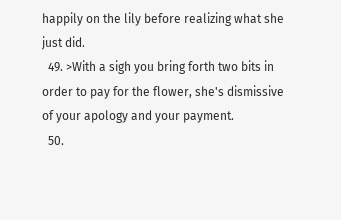happily on the lily before realizing what she just did.
  49. >With a sigh you bring forth two bits in order to pay for the flower, she's dismissive of your apology and your payment.
  50.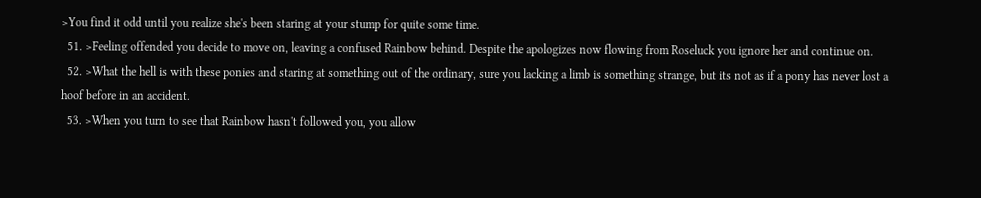>You find it odd until you realize she's been staring at your stump for quite some time.
  51. >Feeling offended you decide to move on, leaving a confused Rainbow behind. Despite the apologizes now flowing from Roseluck you ignore her and continue on.
  52. >What the hell is with these ponies and staring at something out of the ordinary, sure you lacking a limb is something strange, but its not as if a pony has never lost a hoof before in an accident.
  53. >When you turn to see that Rainbow hasn't followed you, you allow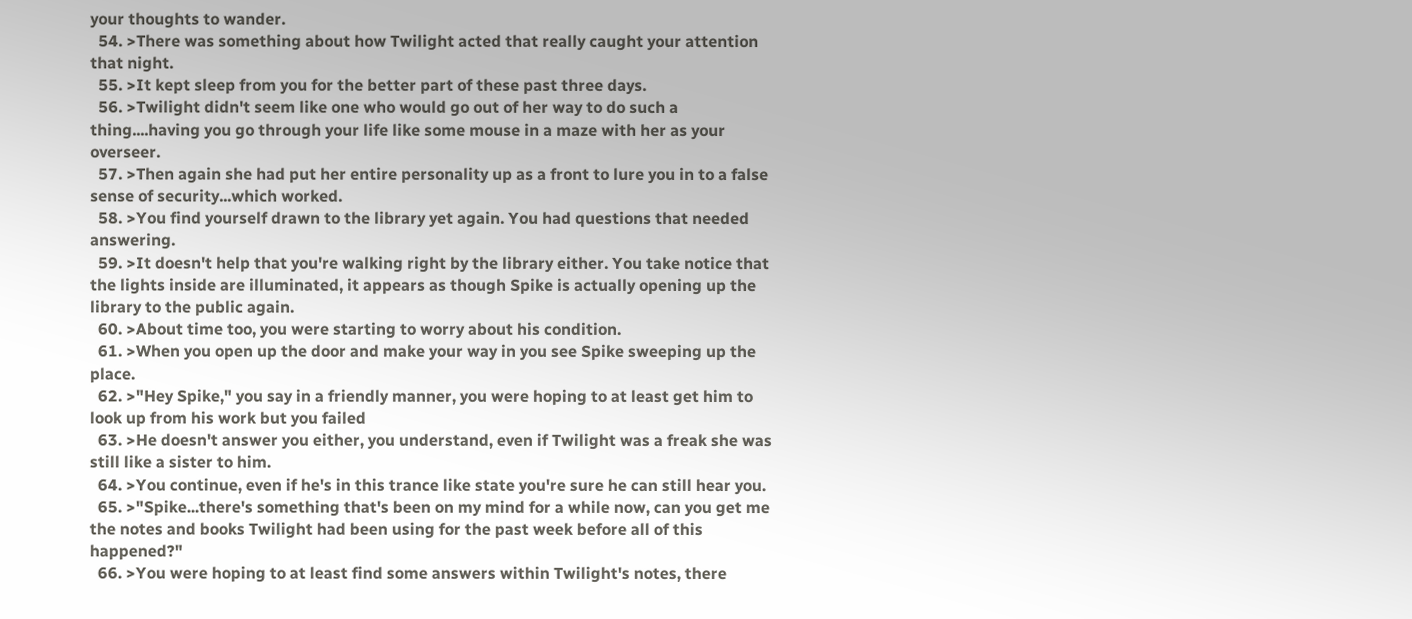your thoughts to wander.
  54. >There was something about how Twilight acted that really caught your attention that night.
  55. >It kept sleep from you for the better part of these past three days.
  56. >Twilight didn't seem like one who would go out of her way to do such a thing....having you go through your life like some mouse in a maze with her as your overseer.
  57. >Then again she had put her entire personality up as a front to lure you in to a false sense of security...which worked.
  58. >You find yourself drawn to the library yet again. You had questions that needed answering.
  59. >It doesn't help that you're walking right by the library either. You take notice that the lights inside are illuminated, it appears as though Spike is actually opening up the library to the public again.
  60. >About time too, you were starting to worry about his condition.
  61. >When you open up the door and make your way in you see Spike sweeping up the place.
  62. >"Hey Spike," you say in a friendly manner, you were hoping to at least get him to look up from his work but you failed
  63. >He doesn't answer you either, you understand, even if Twilight was a freak she was still like a sister to him.
  64. >You continue, even if he's in this trance like state you're sure he can still hear you.
  65. >"Spike...there's something that's been on my mind for a while now, can you get me the notes and books Twilight had been using for the past week before all of this happened?"
  66. >You were hoping to at least find some answers within Twilight's notes, there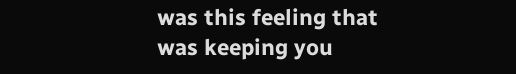was this feeling that was keeping you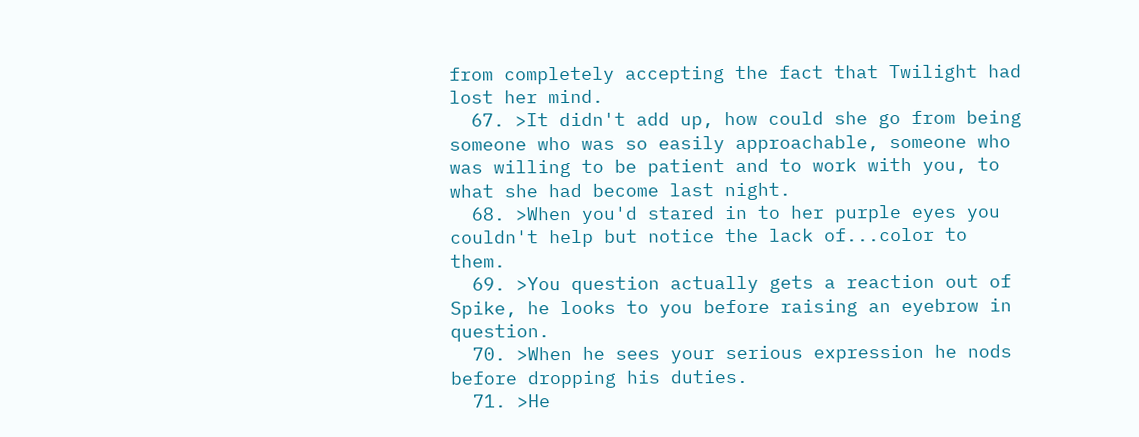from completely accepting the fact that Twilight had lost her mind.
  67. >It didn't add up, how could she go from being someone who was so easily approachable, someone who was willing to be patient and to work with you, to what she had become last night.
  68. >When you'd stared in to her purple eyes you couldn't help but notice the lack of...color to them.
  69. >You question actually gets a reaction out of Spike, he looks to you before raising an eyebrow in question.
  70. >When he sees your serious expression he nods before dropping his duties.
  71. >He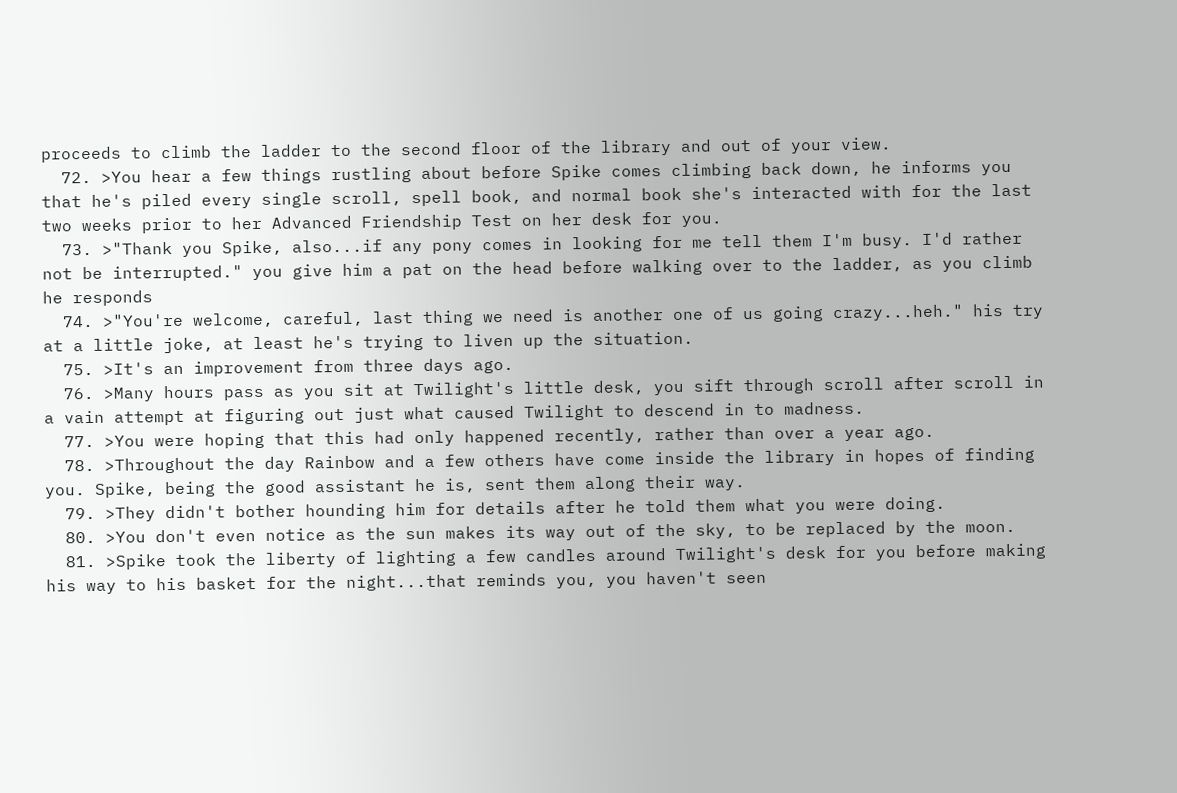proceeds to climb the ladder to the second floor of the library and out of your view.
  72. >You hear a few things rustling about before Spike comes climbing back down, he informs you that he's piled every single scroll, spell book, and normal book she's interacted with for the last two weeks prior to her Advanced Friendship Test on her desk for you.
  73. >"Thank you Spike, also...if any pony comes in looking for me tell them I'm busy. I'd rather not be interrupted." you give him a pat on the head before walking over to the ladder, as you climb he responds
  74. >"You're welcome, careful, last thing we need is another one of us going crazy...heh." his try at a little joke, at least he's trying to liven up the situation.
  75. >It's an improvement from three days ago.
  76. >Many hours pass as you sit at Twilight's little desk, you sift through scroll after scroll in a vain attempt at figuring out just what caused Twilight to descend in to madness.
  77. >You were hoping that this had only happened recently, rather than over a year ago.
  78. >Throughout the day Rainbow and a few others have come inside the library in hopes of finding you. Spike, being the good assistant he is, sent them along their way.
  79. >They didn't bother hounding him for details after he told them what you were doing.
  80. >You don't even notice as the sun makes its way out of the sky, to be replaced by the moon.
  81. >Spike took the liberty of lighting a few candles around Twilight's desk for you before making his way to his basket for the night...that reminds you, you haven't seen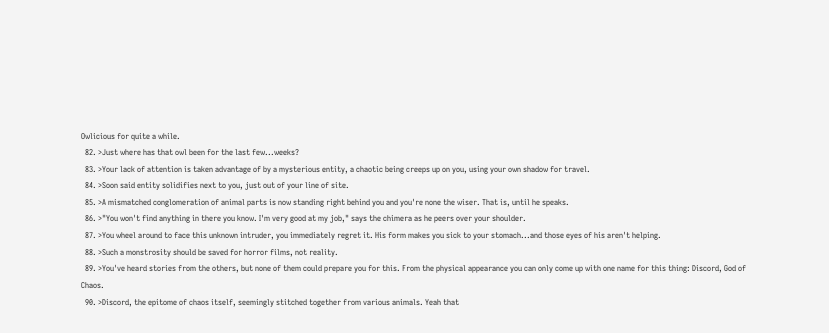Owlicious for quite a while.
  82. >Just where has that owl been for the last few...weeks?
  83. >Your lack of attention is taken advantage of by a mysterious entity, a chaotic being creeps up on you, using your own shadow for travel.
  84. >Soon said entity solidifies next to you, just out of your line of site.
  85. >A mismatched conglomeration of animal parts is now standing right behind you and you're none the wiser. That is, until he speaks.
  86. >"You won't find anything in there you know. I'm very good at my job," says the chimera as he peers over your shoulder.
  87. >You wheel around to face this unknown intruder, you immediately regret it. His form makes you sick to your stomach...and those eyes of his aren't helping.
  88. >Such a monstrosity should be saved for horror films, not reality.
  89. >You've heard stories from the others, but none of them could prepare you for this. From the physical appearance you can only come up with one name for this thing: Discord, God of Chaos.
  90. >Discord, the epitome of chaos itself, seemingly stitched together from various animals. Yeah that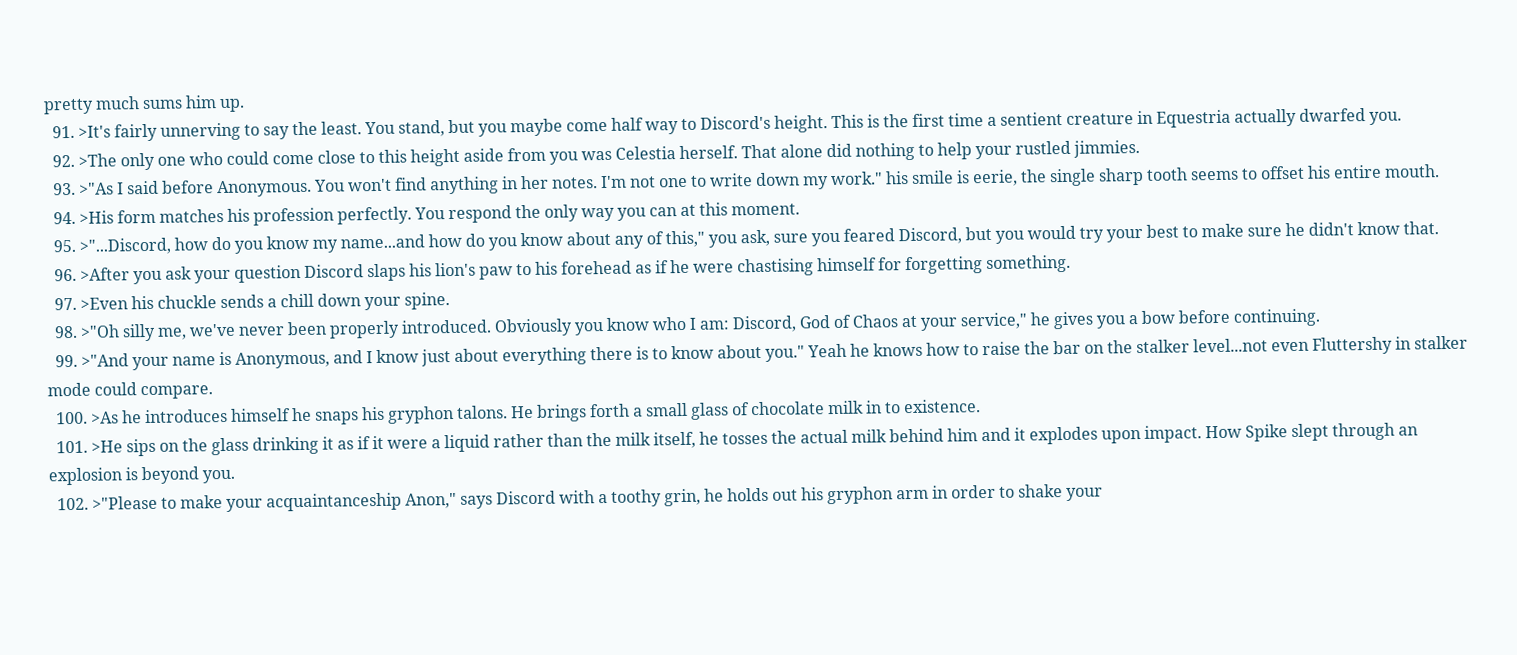pretty much sums him up.
  91. >It's fairly unnerving to say the least. You stand, but you maybe come half way to Discord's height. This is the first time a sentient creature in Equestria actually dwarfed you.
  92. >The only one who could come close to this height aside from you was Celestia herself. That alone did nothing to help your rustled jimmies.
  93. >"As I said before Anonymous. You won't find anything in her notes. I'm not one to write down my work." his smile is eerie, the single sharp tooth seems to offset his entire mouth.
  94. >His form matches his profession perfectly. You respond the only way you can at this moment.
  95. >"...Discord, how do you know my name...and how do you know about any of this," you ask, sure you feared Discord, but you would try your best to make sure he didn't know that.
  96. >After you ask your question Discord slaps his lion's paw to his forehead as if he were chastising himself for forgetting something.
  97. >Even his chuckle sends a chill down your spine.
  98. >"Oh silly me, we've never been properly introduced. Obviously you know who I am: Discord, God of Chaos at your service," he gives you a bow before continuing.
  99. >"And your name is Anonymous, and I know just about everything there is to know about you." Yeah he knows how to raise the bar on the stalker level...not even Fluttershy in stalker mode could compare.
  100. >As he introduces himself he snaps his gryphon talons. He brings forth a small glass of chocolate milk in to existence.
  101. >He sips on the glass drinking it as if it were a liquid rather than the milk itself, he tosses the actual milk behind him and it explodes upon impact. How Spike slept through an explosion is beyond you.
  102. >"Please to make your acquaintanceship Anon," says Discord with a toothy grin, he holds out his gryphon arm in order to shake your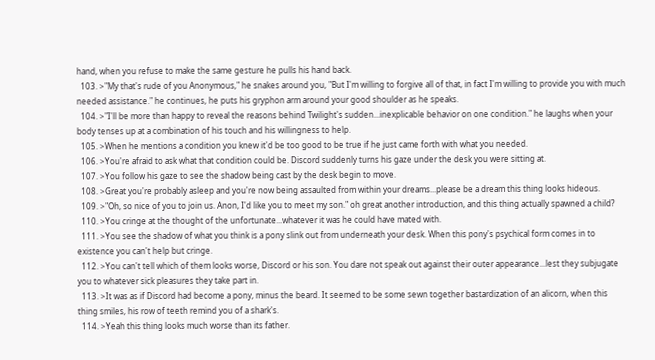hand, when you refuse to make the same gesture he pulls his hand back.
  103. >"My that's rude of you Anonymous," he snakes around you, "But I'm willing to forgive all of that, in fact I'm willing to provide you with much needed assistance." he continues, he puts his gryphon arm around your good shoulder as he speaks.
  104. >"I'll be more than happy to reveal the reasons behind Twilight's sudden...inexplicable behavior on one condition." he laughs when your body tenses up at a combination of his touch and his willingness to help.
  105. >When he mentions a condition you knew it'd be too good to be true if he just came forth with what you needed.
  106. >You're afraid to ask what that condition could be. Discord suddenly turns his gaze under the desk you were sitting at.
  107. >You follow his gaze to see the shadow being cast by the desk begin to move.
  108. >Great you're probably asleep and you're now being assaulted from within your dreams...please be a dream this thing looks hideous.
  109. >"Oh, so nice of you to join us. Anon, I'd like you to meet my son." oh great another introduction, and this thing actually spawned a child?
  110. >You cringe at the thought of the unfortunate...whatever it was he could have mated with.
  111. >You see the shadow of what you think is a pony slink out from underneath your desk. When this pony's psychical form comes in to existence you can't help but cringe.
  112. >You can't tell which of them looks worse, Discord or his son. You dare not speak out against their outer appearance...lest they subjugate you to whatever sick pleasures they take part in.
  113. >It was as if Discord had become a pony, minus the beard. It seemed to be some sewn together bastardization of an alicorn, when this thing smiles, his row of teeth remind you of a shark's.
  114. >Yeah this thing looks much worse than its father.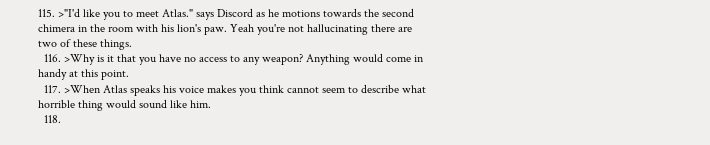115. >"I'd like you to meet Atlas." says Discord as he motions towards the second chimera in the room with his lion's paw. Yeah you're not hallucinating there are two of these things.
  116. >Why is it that you have no access to any weapon? Anything would come in handy at this point.
  117. >When Atlas speaks his voice makes you think cannot seem to describe what horrible thing would sound like him.
  118.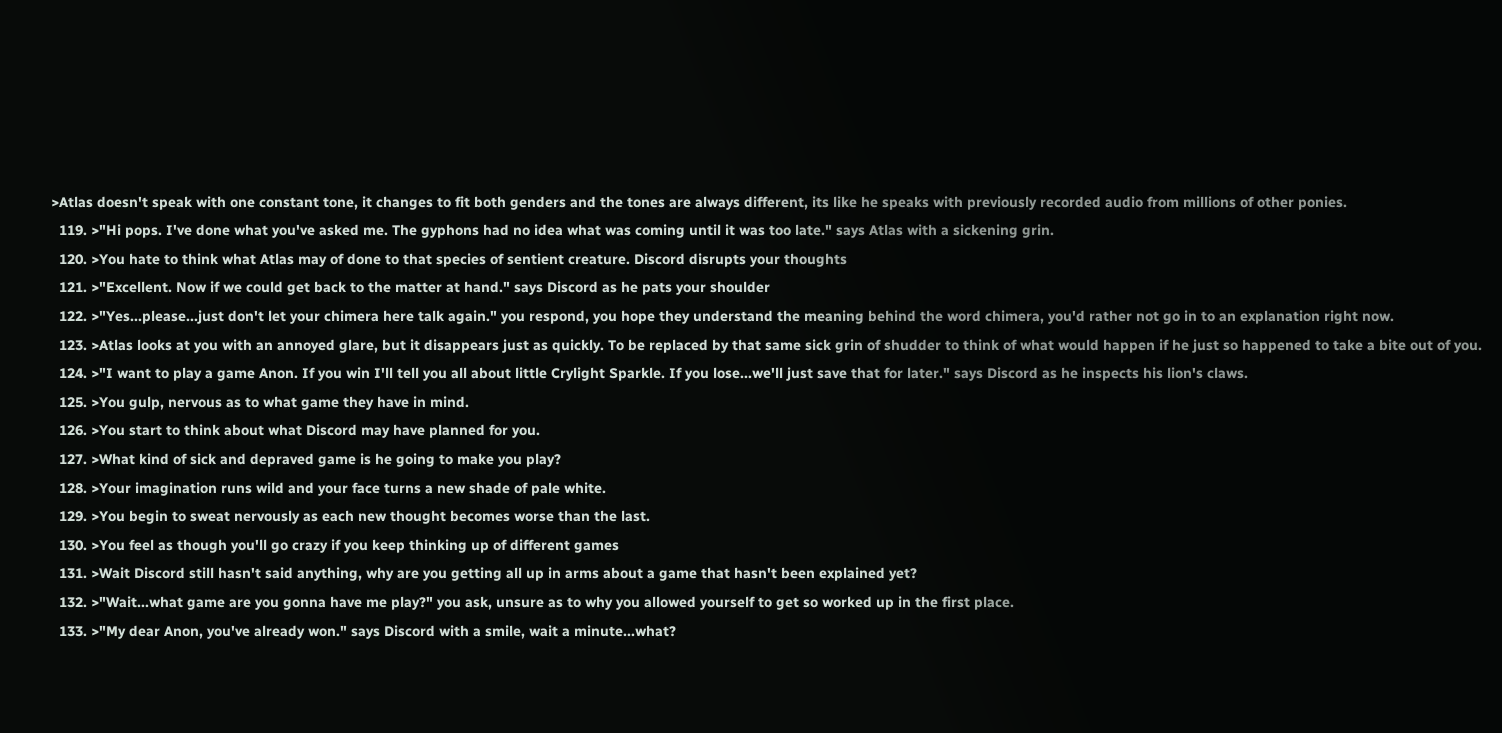>Atlas doesn't speak with one constant tone, it changes to fit both genders and the tones are always different, its like he speaks with previously recorded audio from millions of other ponies.
  119. >"Hi pops. I've done what you've asked me. The gyphons had no idea what was coming until it was too late." says Atlas with a sickening grin.
  120. >You hate to think what Atlas may of done to that species of sentient creature. Discord disrupts your thoughts
  121. >"Excellent. Now if we could get back to the matter at hand." says Discord as he pats your shoulder
  122. >"Yes...please...just don't let your chimera here talk again." you respond, you hope they understand the meaning behind the word chimera, you'd rather not go in to an explanation right now.
  123. >Atlas looks at you with an annoyed glare, but it disappears just as quickly. To be replaced by that same sick grin of shudder to think of what would happen if he just so happened to take a bite out of you.
  124. >"I want to play a game Anon. If you win I'll tell you all about little Crylight Sparkle. If you lose...we'll just save that for later." says Discord as he inspects his lion's claws.
  125. >You gulp, nervous as to what game they have in mind.
  126. >You start to think about what Discord may have planned for you.
  127. >What kind of sick and depraved game is he going to make you play?
  128. >Your imagination runs wild and your face turns a new shade of pale white.
  129. >You begin to sweat nervously as each new thought becomes worse than the last.
  130. >You feel as though you'll go crazy if you keep thinking up of different games
  131. >Wait Discord still hasn't said anything, why are you getting all up in arms about a game that hasn't been explained yet?
  132. >"Wait...what game are you gonna have me play?" you ask, unsure as to why you allowed yourself to get so worked up in the first place.
  133. >"My dear Anon, you've already won." says Discord with a smile, wait a minute...what?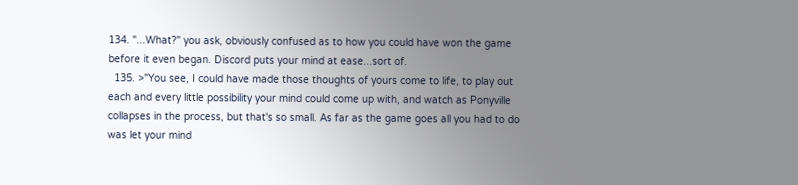134. "...What?" you ask, obviously confused as to how you could have won the game before it even began. Discord puts your mind at ease...sort of.
  135. >"You see, I could have made those thoughts of yours come to life, to play out each and every little possibility your mind could come up with, and watch as Ponyville collapses in the process, but that's so small. As far as the game goes all you had to do was let your mind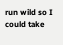run wild so I could take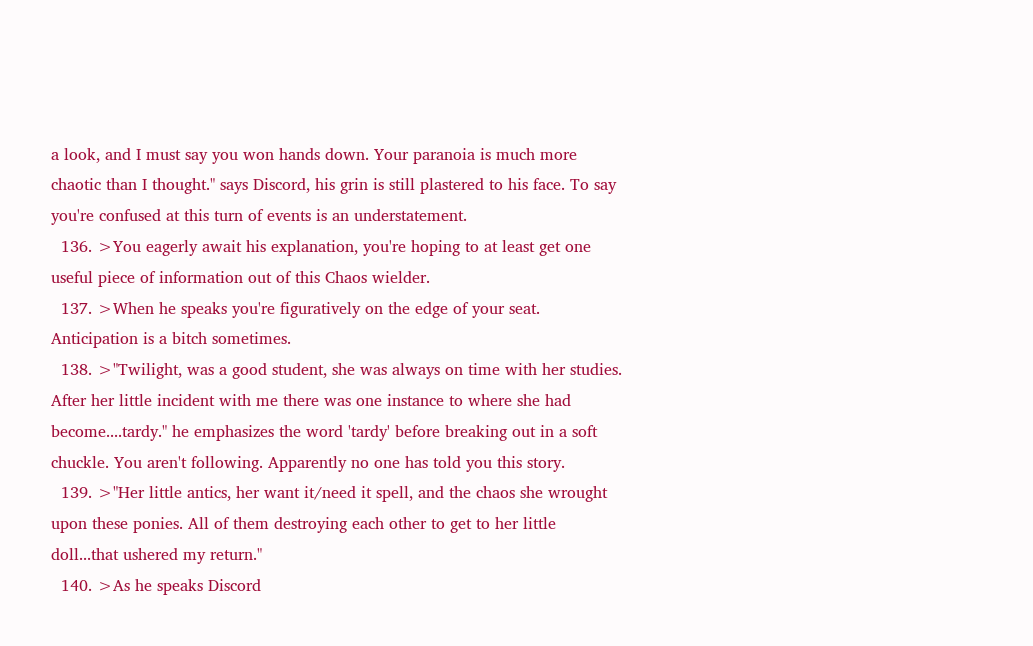a look, and I must say you won hands down. Your paranoia is much more chaotic than I thought." says Discord, his grin is still plastered to his face. To say you're confused at this turn of events is an understatement.
  136. >You eagerly await his explanation, you're hoping to at least get one useful piece of information out of this Chaos wielder.
  137. >When he speaks you're figuratively on the edge of your seat. Anticipation is a bitch sometimes.
  138. >"Twilight, was a good student, she was always on time with her studies. After her little incident with me there was one instance to where she had become....tardy." he emphasizes the word 'tardy' before breaking out in a soft chuckle. You aren't following. Apparently no one has told you this story.
  139. >"Her little antics, her want it/need it spell, and the chaos she wrought upon these ponies. All of them destroying each other to get to her little doll...that ushered my return."
  140. >As he speaks Discord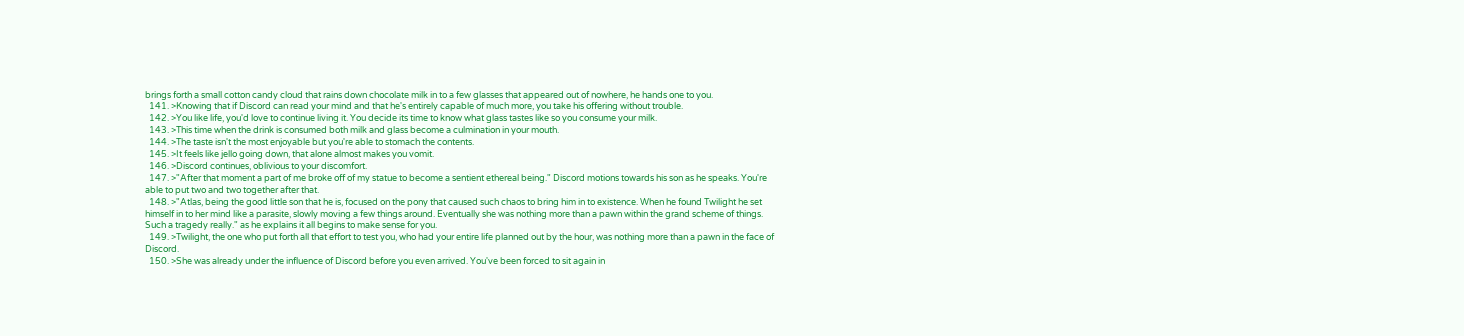brings forth a small cotton candy cloud that rains down chocolate milk in to a few glasses that appeared out of nowhere, he hands one to you.
  141. >Knowing that if Discord can read your mind and that he's entirely capable of much more, you take his offering without trouble.
  142. >You like life, you'd love to continue living it. You decide its time to know what glass tastes like so you consume your milk.
  143. >This time when the drink is consumed both milk and glass become a culmination in your mouth.
  144. >The taste isn't the most enjoyable but you're able to stomach the contents.
  145. >It feels like jello going down, that alone almost makes you vomit.
  146. >Discord continues, oblivious to your discomfort.
  147. >"After that moment a part of me broke off of my statue to become a sentient ethereal being." Discord motions towards his son as he speaks. You're able to put two and two together after that.
  148. >"Atlas, being the good little son that he is, focused on the pony that caused such chaos to bring him in to existence. When he found Twilight he set himself in to her mind like a parasite, slowly moving a few things around. Eventually she was nothing more than a pawn within the grand scheme of things. Such a tragedy really." as he explains it all begins to make sense for you.
  149. >Twilight, the one who put forth all that effort to test you, who had your entire life planned out by the hour, was nothing more than a pawn in the face of Discord.
  150. >She was already under the influence of Discord before you even arrived. You've been forced to sit again in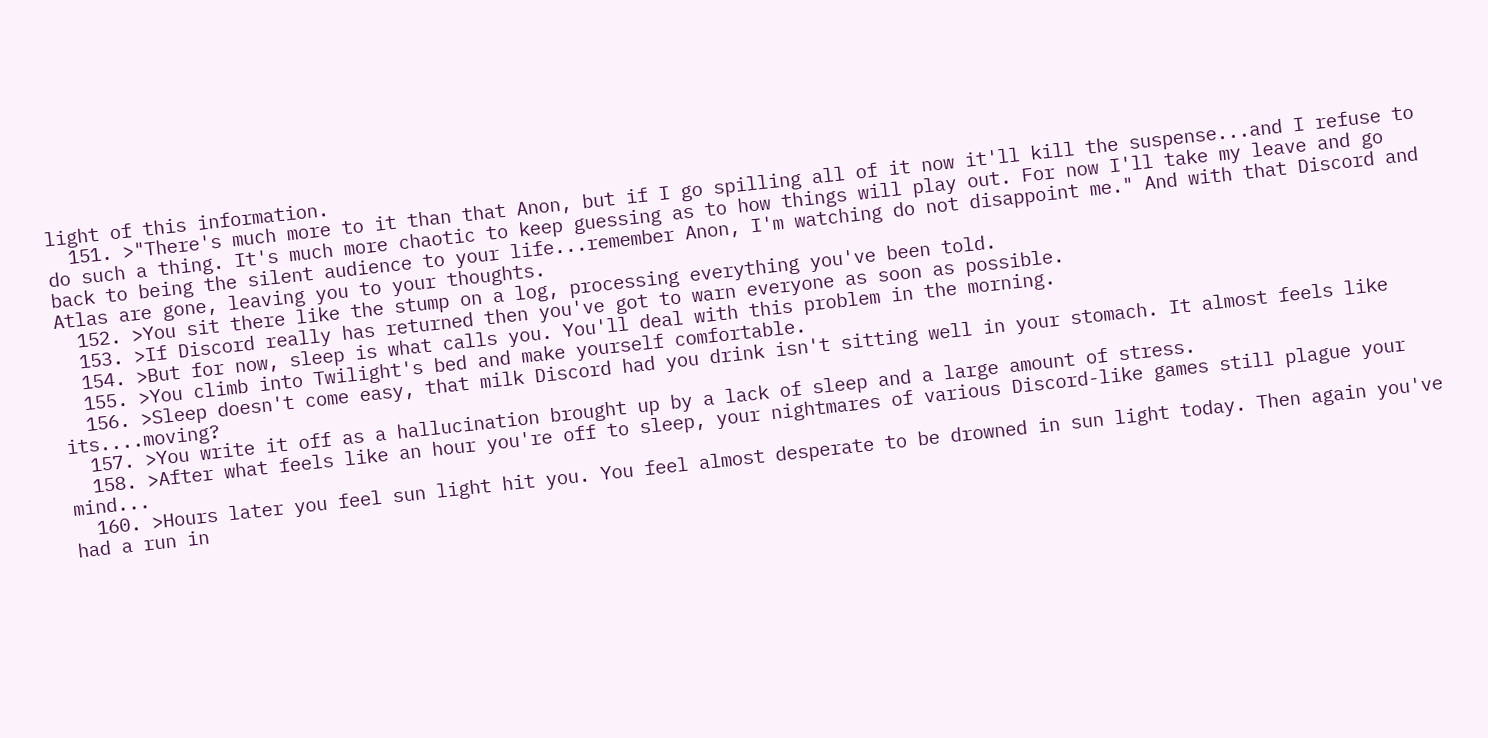light of this information.
  151. >"There's much more to it than that Anon, but if I go spilling all of it now it'll kill the suspense...and I refuse to do such a thing. It's much more chaotic to keep guessing as to how things will play out. For now I'll take my leave and go back to being the silent audience to your life...remember Anon, I'm watching do not disappoint me." And with that Discord and Atlas are gone, leaving you to your thoughts.
  152. >You sit there like the stump on a log, processing everything you've been told.
  153. >If Discord really has returned then you've got to warn everyone as soon as possible.
  154. >But for now, sleep is what calls you. You'll deal with this problem in the morning.
  155. >You climb into Twilight's bed and make yourself comfortable.
  156. >Sleep doesn't come easy, that milk Discord had you drink isn't sitting well in your stomach. It almost feels like its....moving?
  157. >You write it off as a hallucination brought up by a lack of sleep and a large amount of stress.
  158. >After what feels like an hour you're off to sleep, your nightmares of various Discord-like games still plague your mind...
  160. >Hours later you feel sun light hit you. You feel almost desperate to be drowned in sun light today. Then again you've had a run in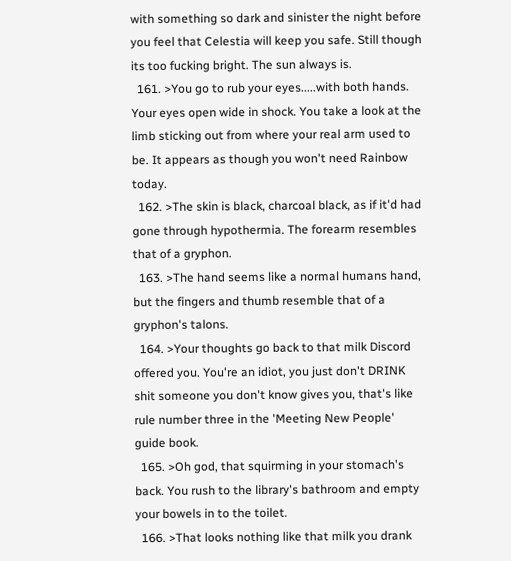with something so dark and sinister the night before you feel that Celestia will keep you safe. Still though its too fucking bright. The sun always is.
  161. >You go to rub your eyes.....with both hands. Your eyes open wide in shock. You take a look at the limb sticking out from where your real arm used to be. It appears as though you won't need Rainbow today.
  162. >The skin is black, charcoal black, as if it'd had gone through hypothermia. The forearm resembles that of a gryphon.
  163. >The hand seems like a normal humans hand, but the fingers and thumb resemble that of a gryphon's talons.
  164. >Your thoughts go back to that milk Discord offered you. You're an idiot, you just don't DRINK shit someone you don't know gives you, that's like rule number three in the 'Meeting New People' guide book.
  165. >Oh god, that squirming in your stomach's back. You rush to the library's bathroom and empty your bowels in to the toilet.
  166. >That looks nothing like that milk you drank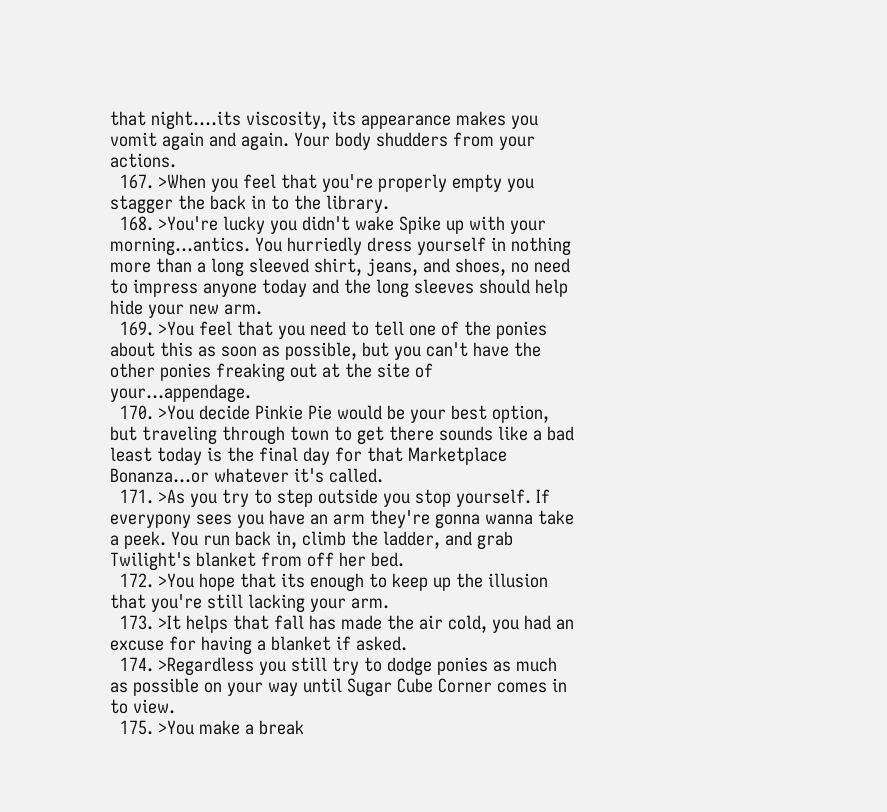that night....its viscosity, its appearance makes you vomit again and again. Your body shudders from your actions.
  167. >When you feel that you're properly empty you stagger the back in to the library.
  168. >You're lucky you didn't wake Spike up with your morning...antics. You hurriedly dress yourself in nothing more than a long sleeved shirt, jeans, and shoes, no need to impress anyone today and the long sleeves should help hide your new arm.
  169. >You feel that you need to tell one of the ponies about this as soon as possible, but you can't have the other ponies freaking out at the site of your...appendage.
  170. >You decide Pinkie Pie would be your best option, but traveling through town to get there sounds like a bad least today is the final day for that Marketplace Bonanza...or whatever it's called.
  171. >As you try to step outside you stop yourself. If everypony sees you have an arm they're gonna wanna take a peek. You run back in, climb the ladder, and grab Twilight's blanket from off her bed.
  172. >You hope that its enough to keep up the illusion that you're still lacking your arm.
  173. >It helps that fall has made the air cold, you had an excuse for having a blanket if asked.
  174. >Regardless you still try to dodge ponies as much as possible on your way until Sugar Cube Corner comes in to view.
  175. >You make a break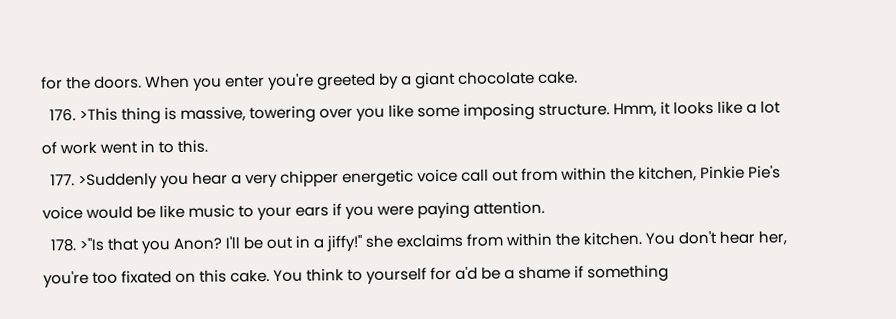for the doors. When you enter you're greeted by a giant chocolate cake.
  176. >This thing is massive, towering over you like some imposing structure. Hmm, it looks like a lot of work went in to this.
  177. >Suddenly you hear a very chipper energetic voice call out from within the kitchen, Pinkie Pie's voice would be like music to your ears if you were paying attention.
  178. >"Is that you Anon? I'll be out in a jiffy!" she exclaims from within the kitchen. You don't hear her, you're too fixated on this cake. You think to yourself for a'd be a shame if something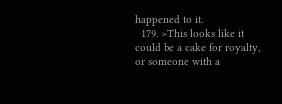happened to it.
  179. >This looks like it could be a cake for royalty, or someone with a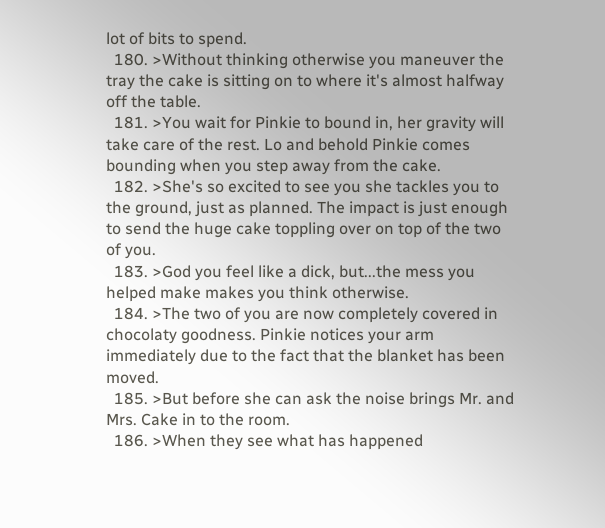lot of bits to spend.
  180. >Without thinking otherwise you maneuver the tray the cake is sitting on to where it's almost halfway off the table.
  181. >You wait for Pinkie to bound in, her gravity will take care of the rest. Lo and behold Pinkie comes bounding when you step away from the cake.
  182. >She's so excited to see you she tackles you to the ground, just as planned. The impact is just enough to send the huge cake toppling over on top of the two of you.
  183. >God you feel like a dick, but...the mess you helped make makes you think otherwise.
  184. >The two of you are now completely covered in chocolaty goodness. Pinkie notices your arm immediately due to the fact that the blanket has been moved.
  185. >But before she can ask the noise brings Mr. and Mrs. Cake in to the room.
  186. >When they see what has happened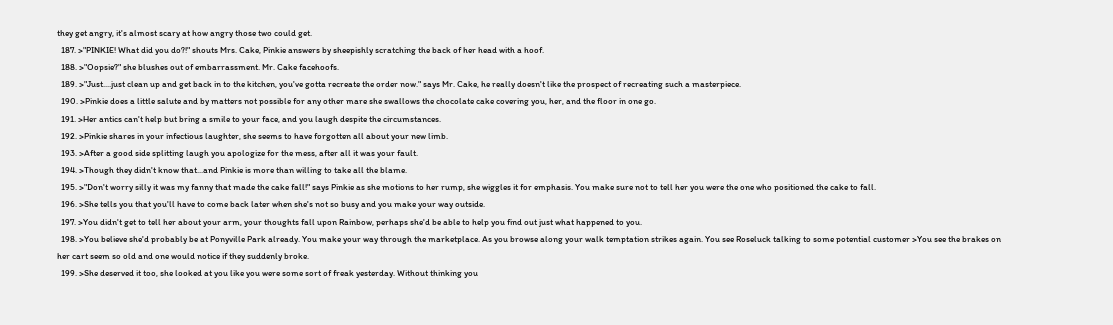they get angry, it's almost scary at how angry those two could get.
  187. >"PINKIE! What did you do?!" shouts Mrs. Cake, Pinkie answers by sheepishly scratching the back of her head with a hoof.
  188. >"Oopsie?" she blushes out of embarrassment. Mr. Cake facehoofs.
  189. >"Just....just clean up and get back in to the kitchen, you've gotta recreate the order now." says Mr. Cake, he really doesn't like the prospect of recreating such a masterpiece.
  190. >Pinkie does a little salute and by matters not possible for any other mare she swallows the chocolate cake covering you, her, and the floor in one go.
  191. >Her antics can't help but bring a smile to your face, and you laugh despite the circumstances.
  192. >Pinkie shares in your infectious laughter, she seems to have forgotten all about your new limb.
  193. >After a good side splitting laugh you apologize for the mess, after all it was your fault.
  194. >Though they didn't know that...and Pinkie is more than willing to take all the blame.
  195. >"Don't worry silly it was my fanny that made the cake fall!" says Pinkie as she motions to her rump, she wiggles it for emphasis. You make sure not to tell her you were the one who positioned the cake to fall.
  196. >She tells you that you'll have to come back later when she's not so busy and you make your way outside.
  197. >You didn't get to tell her about your arm, your thoughts fall upon Rainbow, perhaps she'd be able to help you find out just what happened to you.
  198. >You believe she'd probably be at Ponyville Park already. You make your way through the marketplace. As you browse along your walk temptation strikes again. You see Roseluck talking to some potential customer >You see the brakes on her cart seem so old and one would notice if they suddenly broke.
  199. >She deserved it too, she looked at you like you were some sort of freak yesterday. Without thinking you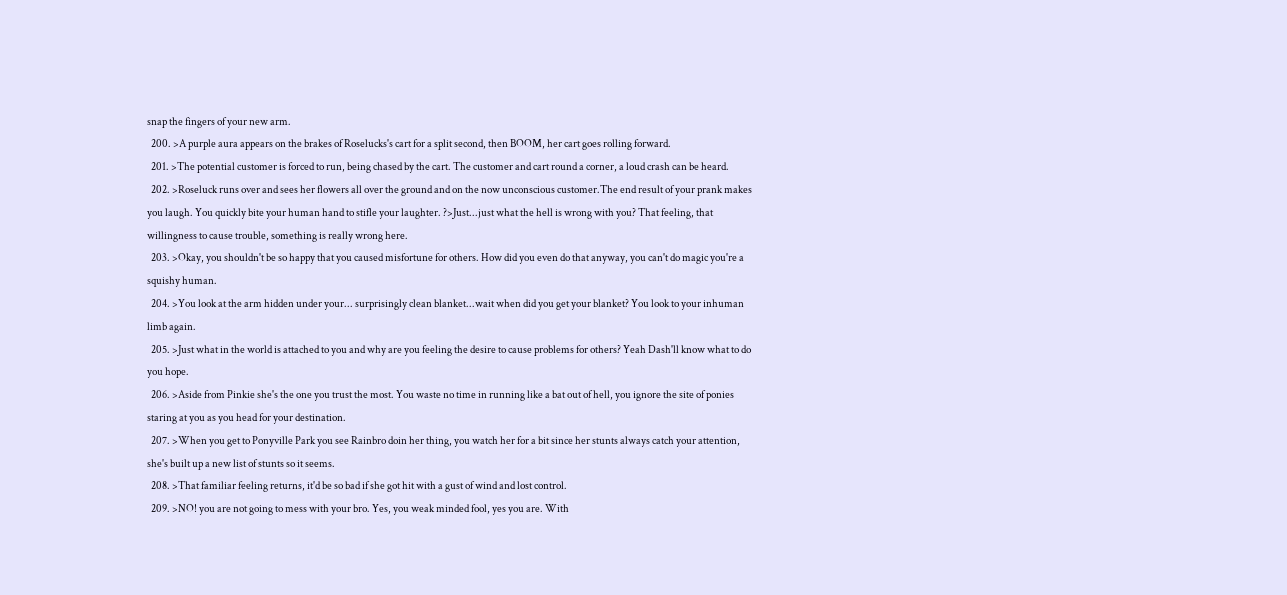snap the fingers of your new arm.
  200. >A purple aura appears on the brakes of Roselucks's cart for a split second, then BOOM, her cart goes rolling forward.
  201. >The potential customer is forced to run, being chased by the cart. The customer and cart round a corner, a loud crash can be heard.
  202. >Roseluck runs over and sees her flowers all over the ground and on the now unconscious customer.The end result of your prank makes you laugh. You quickly bite your human hand to stifle your laughter. ?>Just...just what the hell is wrong with you? That feeling, that willingness to cause trouble, something is really wrong here.
  203. >Okay, you shouldn't be so happy that you caused misfortune for others. How did you even do that anyway, you can't do magic you're a squishy human.
  204. >You look at the arm hidden under your... surprisingly clean blanket...wait when did you get your blanket? You look to your inhuman limb again.
  205. >Just what in the world is attached to you and why are you feeling the desire to cause problems for others? Yeah Dash'll know what to do you hope.
  206. >Aside from Pinkie she's the one you trust the most. You waste no time in running like a bat out of hell, you ignore the site of ponies staring at you as you head for your destination.
  207. >When you get to Ponyville Park you see Rainbro doin her thing, you watch her for a bit since her stunts always catch your attention, she's built up a new list of stunts so it seems.
  208. >That familiar feeling returns, it'd be so bad if she got hit with a gust of wind and lost control.
  209. >NO! you are not going to mess with your bro. Yes, you weak minded fool, yes you are. With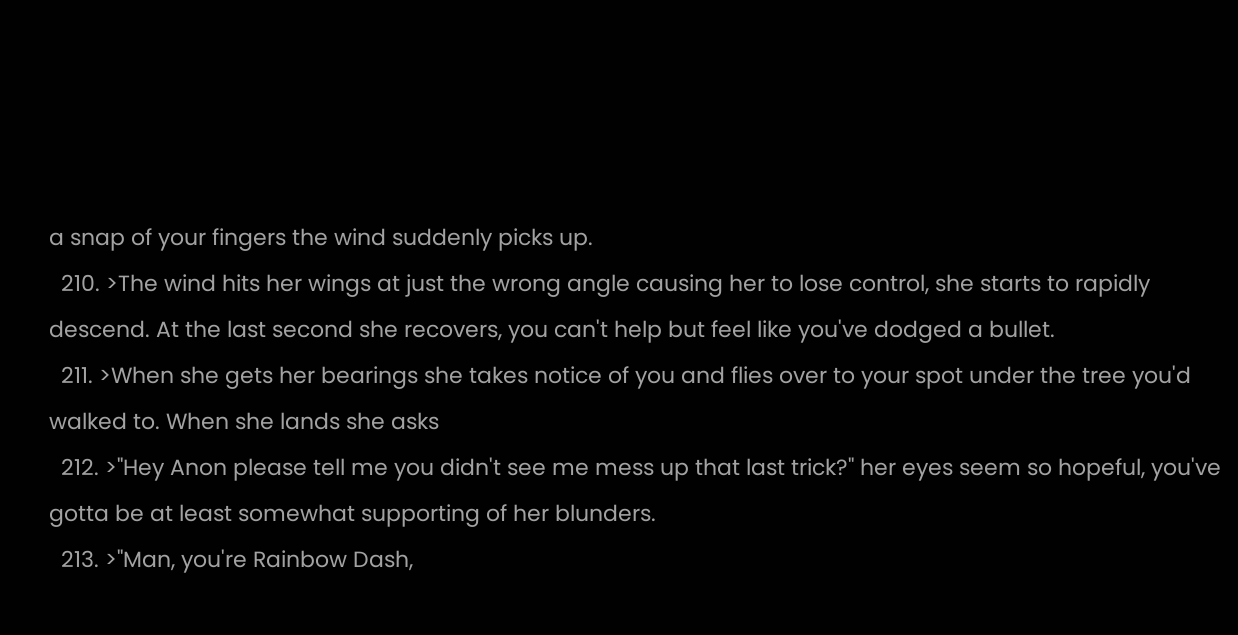a snap of your fingers the wind suddenly picks up.
  210. >The wind hits her wings at just the wrong angle causing her to lose control, she starts to rapidly descend. At the last second she recovers, you can't help but feel like you've dodged a bullet.
  211. >When she gets her bearings she takes notice of you and flies over to your spot under the tree you'd walked to. When she lands she asks
  212. >"Hey Anon please tell me you didn't see me mess up that last trick?" her eyes seem so hopeful, you've gotta be at least somewhat supporting of her blunders.
  213. >"Man, you're Rainbow Dash,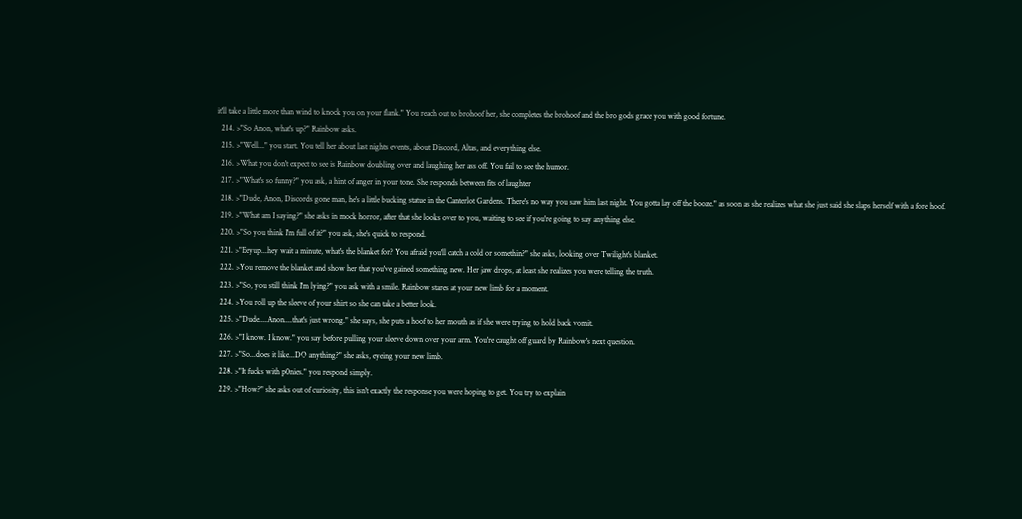it'll take a little more than wind to knock you on your flank." You reach out to brohoof her, she completes the brohoof and the bro gods grace you with good fortune.
  214. >"So Anon, what's up?" Rainbow asks.
  215. >"Well..." you start. You tell her about last nights events, about Discord, Altas, and everything else.
  216. >What you don't expect to see is Rainbow doubling over and laughing her ass off. You fail to see the humor.
  217. >"What's so funny?" you ask, a hint of anger in your tone. She responds between fits of laughter
  218. >"Dude, Anon, Discords gone man, he's a little bucking statue in the Canterlot Gardens. There's no way you saw him last night. You gotta lay off the booze." as soon as she realizes what she just said she slaps herself with a fore hoof.
  219. >"What am I saying?" she asks in mock horror, after that she looks over to you, waiting to see if you're going to say anything else.
  220. >"So you think I'm full of it?" you ask, she's quick to respond.
  221. >"Eeyup...hey wait a minute, what's the blanket for? You afraid you'll catch a cold or somethin?" she asks, looking over Twilight's blanket.
  222. >You remove the blanket and show her that you've gained something new. Her jaw drops, at least she realizes you were telling the truth.
  223. >"So, you still think I'm lying?" you ask with a smile. Rainbow stares at your new limb for a moment.
  224. >You roll up the sleeve of your shirt so she can take a better look.
  225. >"Dude....Anon....that's just wrong." she says, she puts a hoof to her mouth as if she were trying to hold back vomit.
  226. >"I know. I know." you say before pulling your sleeve down over your arm. You're caught off guard by Rainbow's next question.
  227. >"So...does it like...DO anything?" she asks, eyeing your new limb.
  228. >"It fucks with p0nies." you respond simply.
  229. >"How?" she asks out of curiosity, this isn't exactly the response you were hoping to get. You try to explain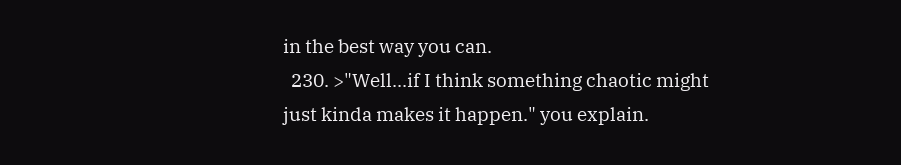in the best way you can.
  230. >"Well...if I think something chaotic might just kinda makes it happen." you explain.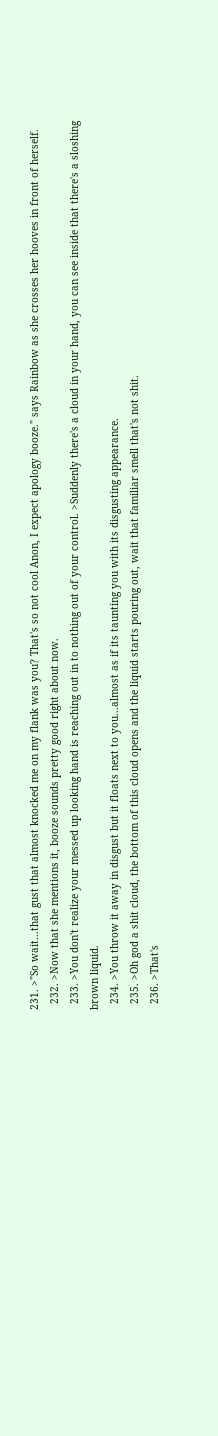231. >"So wait...that gust that almost knocked me on my flank was you? That's so not cool Anon, I expect apology booze." says Rainbow as she crosses her hooves in front of herself.
  232. >Now that she mentions it, booze sounds pretty good right about now.
  233. >You don't realize your messed up looking hand is reaching out in to nothing out of your control. >Suddenly there's a cloud in your hand, you can see inside that there's a sloshing brown liquid.
  234. >You throw it away in disgust but it floats next to you...almost as if its taunting you with its disgusting appearance.
  235. >Oh god a shit cloud, the bottom of this cloud opens and the liquid starts pouring out, wait that familiar smell that's not shit.
  236. >That's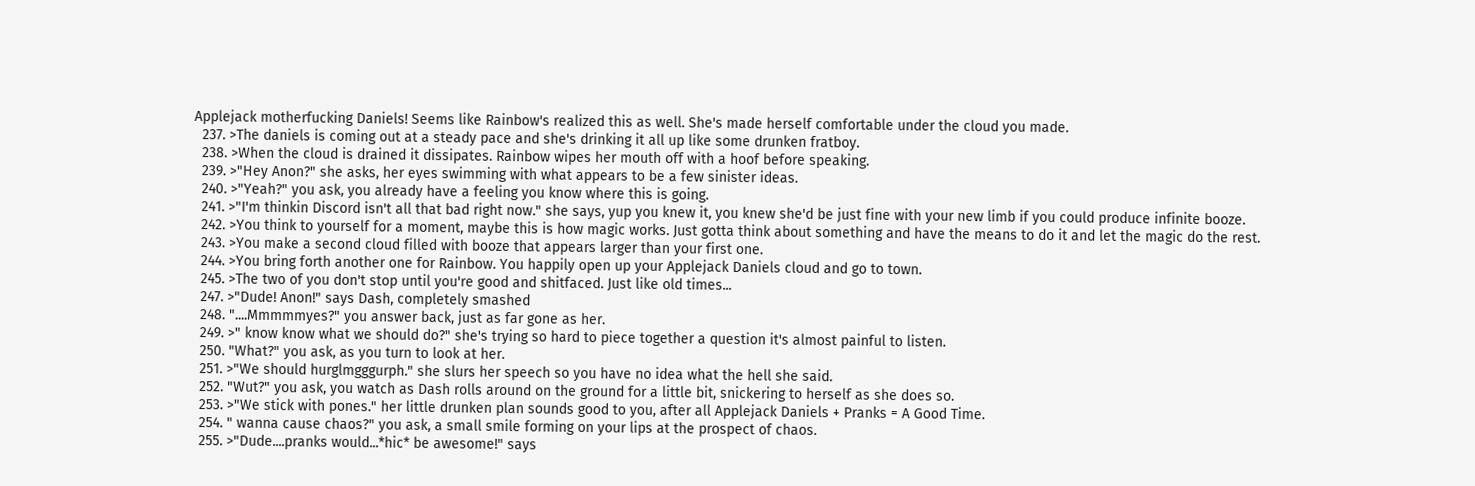Applejack motherfucking Daniels! Seems like Rainbow's realized this as well. She's made herself comfortable under the cloud you made.
  237. >The daniels is coming out at a steady pace and she's drinking it all up like some drunken fratboy.
  238. >When the cloud is drained it dissipates. Rainbow wipes her mouth off with a hoof before speaking.
  239. >"Hey Anon?" she asks, her eyes swimming with what appears to be a few sinister ideas.
  240. >"Yeah?" you ask, you already have a feeling you know where this is going.
  241. >"I'm thinkin Discord isn't all that bad right now." she says, yup you knew it, you knew she'd be just fine with your new limb if you could produce infinite booze.
  242. >You think to yourself for a moment, maybe this is how magic works. Just gotta think about something and have the means to do it and let the magic do the rest.
  243. >You make a second cloud filled with booze that appears larger than your first one.
  244. >You bring forth another one for Rainbow. You happily open up your Applejack Daniels cloud and go to town.
  245. >The two of you don't stop until you're good and shitfaced. Just like old times...
  247. >"Dude! Anon!" says Dash, completely smashed
  248. "....Mmmmmyes?" you answer back, just as far gone as her.
  249. >" know know what we should do?" she's trying so hard to piece together a question it's almost painful to listen.
  250. "What?" you ask, as you turn to look at her.
  251. >"We should hurglmgggurph." she slurs her speech so you have no idea what the hell she said.
  252. "Wut?" you ask, you watch as Dash rolls around on the ground for a little bit, snickering to herself as she does so.
  253. >"We stick with pones." her little drunken plan sounds good to you, after all Applejack Daniels + Pranks = A Good Time.
  254. " wanna cause chaos?" you ask, a small smile forming on your lips at the prospect of chaos.
  255. >"Dude....pranks would...*hic* be awesome!" says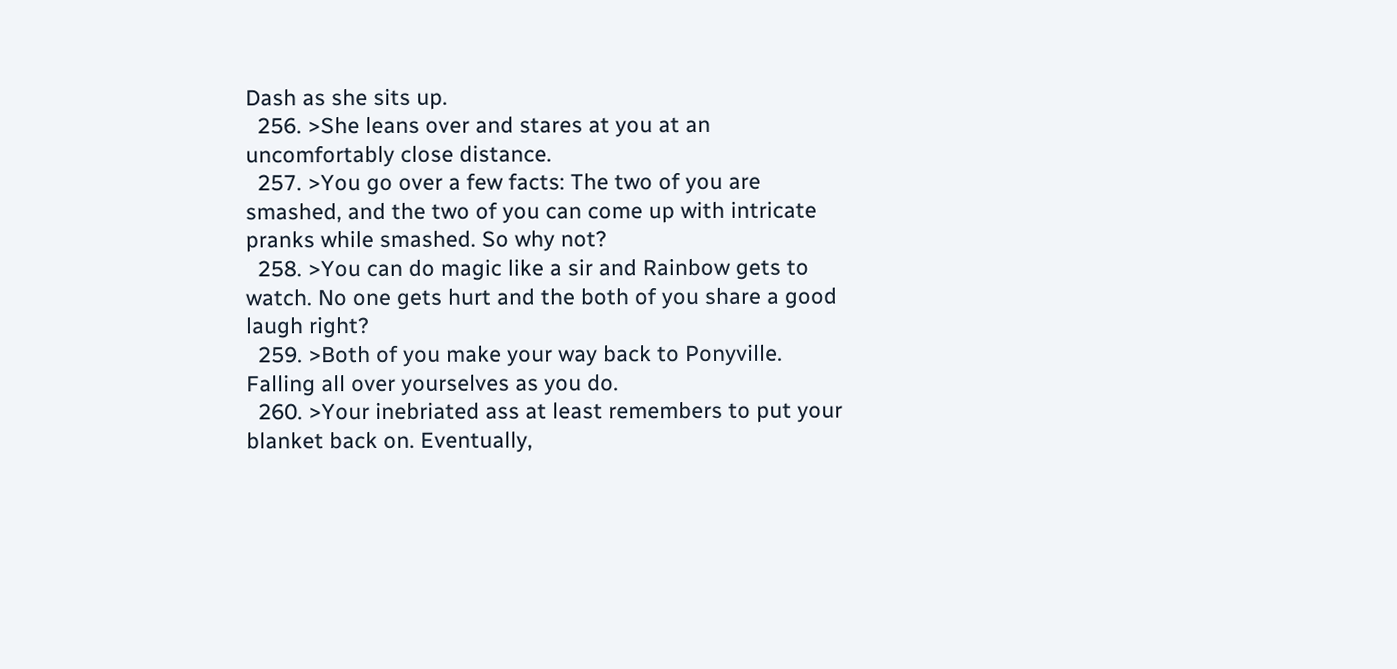Dash as she sits up.
  256. >She leans over and stares at you at an uncomfortably close distance.
  257. >You go over a few facts: The two of you are smashed, and the two of you can come up with intricate pranks while smashed. So why not?
  258. >You can do magic like a sir and Rainbow gets to watch. No one gets hurt and the both of you share a good laugh right?
  259. >Both of you make your way back to Ponyville. Falling all over yourselves as you do.
  260. >Your inebriated ass at least remembers to put your blanket back on. Eventually,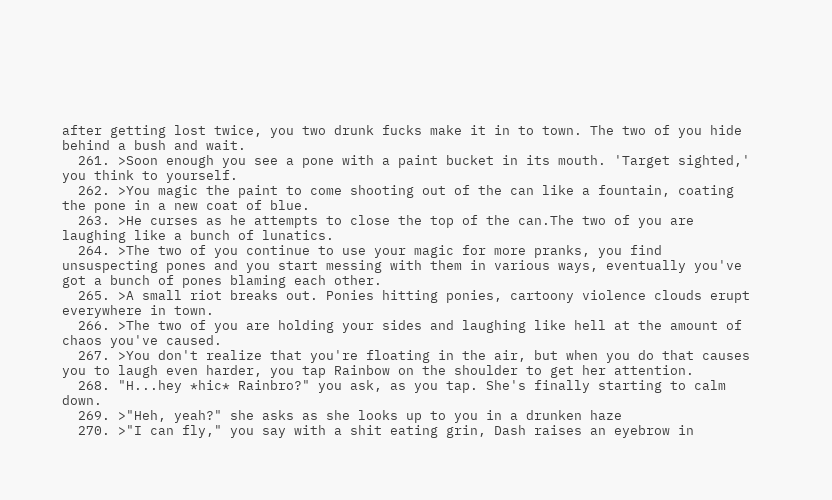after getting lost twice, you two drunk fucks make it in to town. The two of you hide behind a bush and wait.
  261. >Soon enough you see a pone with a paint bucket in its mouth. 'Target sighted,' you think to yourself.
  262. >You magic the paint to come shooting out of the can like a fountain, coating the pone in a new coat of blue.
  263. >He curses as he attempts to close the top of the can.The two of you are laughing like a bunch of lunatics.
  264. >The two of you continue to use your magic for more pranks, you find unsuspecting pones and you start messing with them in various ways, eventually you've got a bunch of pones blaming each other.
  265. >A small riot breaks out. Ponies hitting ponies, cartoony violence clouds erupt everywhere in town.
  266. >The two of you are holding your sides and laughing like hell at the amount of chaos you've caused.
  267. >You don't realize that you're floating in the air, but when you do that causes you to laugh even harder, you tap Rainbow on the shoulder to get her attention.
  268. "H...hey *hic* Rainbro?" you ask, as you tap. She's finally starting to calm down.
  269. >"Heh, yeah?" she asks as she looks up to you in a drunken haze
  270. >"I can fly," you say with a shit eating grin, Dash raises an eyebrow in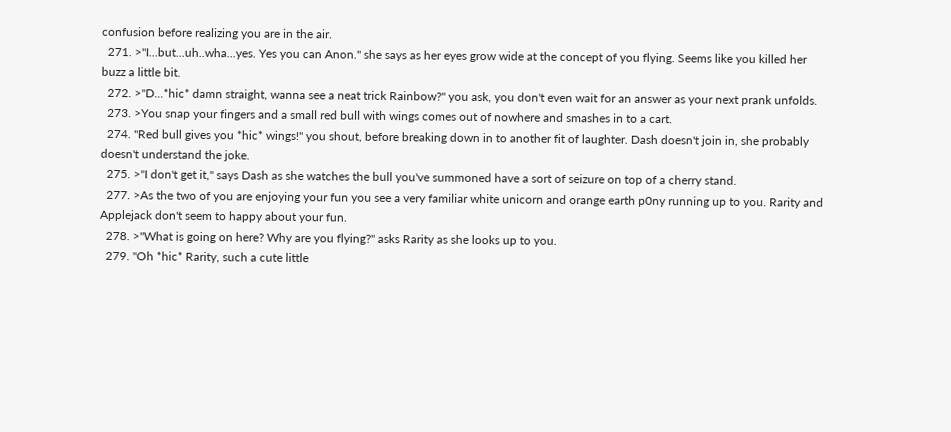confusion before realizing you are in the air.
  271. >"I...but...uh..wha...yes. Yes you can Anon." she says as her eyes grow wide at the concept of you flying. Seems like you killed her buzz a little bit.
  272. >"D...*hic* damn straight, wanna see a neat trick Rainbow?" you ask, you don't even wait for an answer as your next prank unfolds.
  273. >You snap your fingers and a small red bull with wings comes out of nowhere and smashes in to a cart.
  274. "Red bull gives you *hic* wings!" you shout, before breaking down in to another fit of laughter. Dash doesn't join in, she probably doesn't understand the joke.
  275. >"I don't get it," says Dash as she watches the bull you've summoned have a sort of seizure on top of a cherry stand.
  277. >As the two of you are enjoying your fun you see a very familiar white unicorn and orange earth p0ny running up to you. Rarity and Applejack don't seem to happy about your fun.
  278. >"What is going on here? Why are you flying?" asks Rarity as she looks up to you.
  279. "Oh *hic* Rarity, such a cute little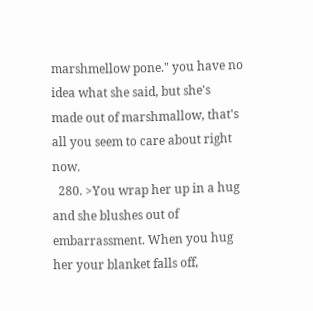marshmellow pone." you have no idea what she said, but she's made out of marshmallow, that's all you seem to care about right now.
  280. >You wrap her up in a hug and she blushes out of embarrassment. When you hug her your blanket falls off,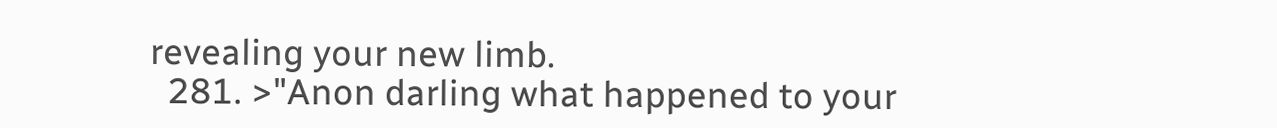revealing your new limb.
  281. >"Anon darling what happened to your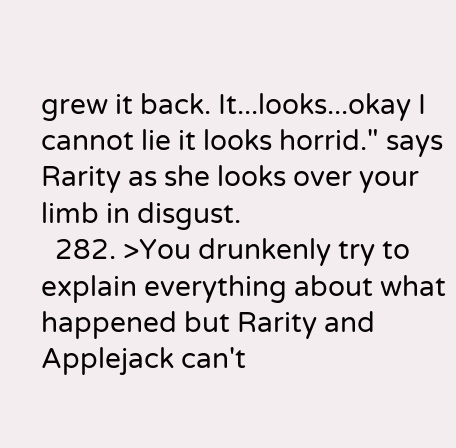grew it back. It...looks...okay I cannot lie it looks horrid." says Rarity as she looks over your limb in disgust.
  282. >You drunkenly try to explain everything about what happened but Rarity and Applejack can't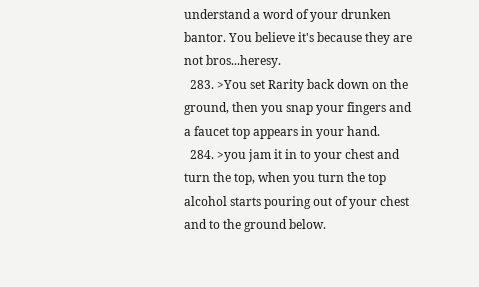understand a word of your drunken bantor. You believe it's because they are not bros...heresy.
  283. >You set Rarity back down on the ground, then you snap your fingers and a faucet top appears in your hand.
  284. >you jam it in to your chest and turn the top, when you turn the top alcohol starts pouring out of your chest and to the ground below.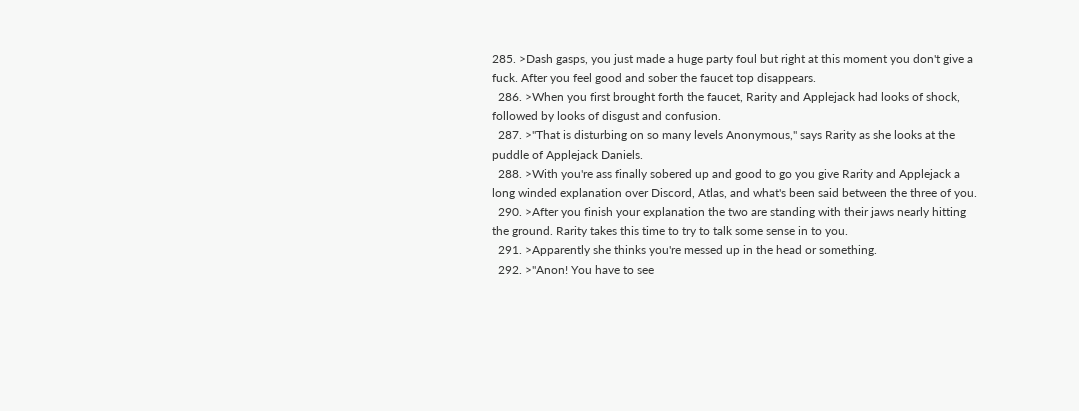285. >Dash gasps, you just made a huge party foul but right at this moment you don't give a fuck. After you feel good and sober the faucet top disappears.
  286. >When you first brought forth the faucet, Rarity and Applejack had looks of shock, followed by looks of disgust and confusion.
  287. >"That is disturbing on so many levels Anonymous," says Rarity as she looks at the puddle of Applejack Daniels.
  288. >With you're ass finally sobered up and good to go you give Rarity and Applejack a long winded explanation over Discord, Atlas, and what's been said between the three of you.
  290. >After you finish your explanation the two are standing with their jaws nearly hitting the ground. Rarity takes this time to try to talk some sense in to you.
  291. >Apparently she thinks you're messed up in the head or something.
  292. >"Anon! You have to see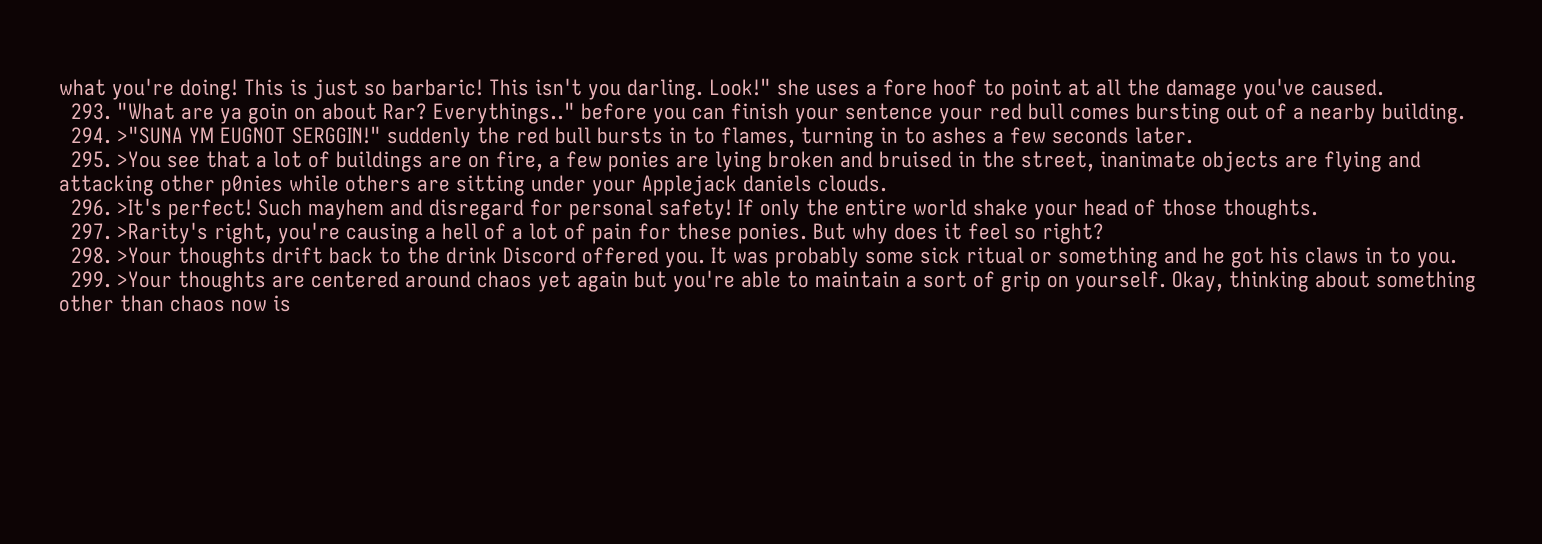what you're doing! This is just so barbaric! This isn't you darling. Look!" she uses a fore hoof to point at all the damage you've caused.
  293. "What are ya goin on about Rar? Everythings.." before you can finish your sentence your red bull comes bursting out of a nearby building.
  294. >"SUNA YM EUGNOT SERGGIN!" suddenly the red bull bursts in to flames, turning in to ashes a few seconds later.
  295. >You see that a lot of buildings are on fire, a few ponies are lying broken and bruised in the street, inanimate objects are flying and attacking other p0nies while others are sitting under your Applejack daniels clouds.
  296. >It's perfect! Such mayhem and disregard for personal safety! If only the entire world shake your head of those thoughts.
  297. >Rarity's right, you're causing a hell of a lot of pain for these ponies. But why does it feel so right?
  298. >Your thoughts drift back to the drink Discord offered you. It was probably some sick ritual or something and he got his claws in to you.
  299. >Your thoughts are centered around chaos yet again but you're able to maintain a sort of grip on yourself. Okay, thinking about something other than chaos now is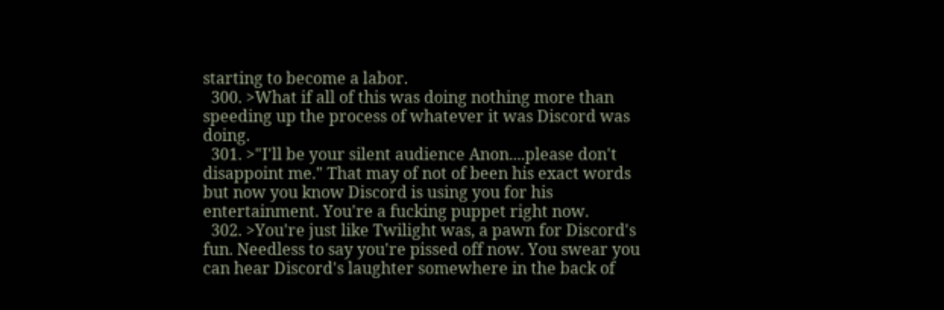starting to become a labor.
  300. >What if all of this was doing nothing more than speeding up the process of whatever it was Discord was doing.
  301. >"I'll be your silent audience Anon....please don't disappoint me." That may of not of been his exact words but now you know Discord is using you for his entertainment. You're a fucking puppet right now.
  302. >You're just like Twilight was, a pawn for Discord's fun. Needless to say you're pissed off now. You swear you can hear Discord's laughter somewhere in the back of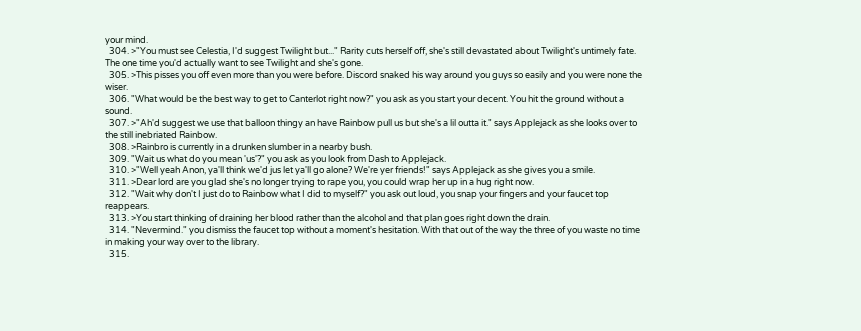your mind.
  304. >"You must see Celestia, I'd suggest Twilight but..." Rarity cuts herself off, she's still devastated about Twilight's untimely fate. The one time you'd actually want to see Twilight and she's gone.
  305. >This pisses you off even more than you were before. Discord snaked his way around you guys so easily and you were none the wiser.
  306. "What would be the best way to get to Canterlot right now?" you ask as you start your decent. You hit the ground without a sound.
  307. >"Ah'd suggest we use that balloon thingy an have Rainbow pull us but she's a lil outta it." says Applejack as she looks over to the still inebriated Rainbow.
  308. >Rainbro is currently in a drunken slumber in a nearby bush.
  309. "Wait us what do you mean 'us'?" you ask as you look from Dash to Applejack.
  310. >"Well yeah Anon, ya'll think we'd jus let ya'll go alone? We're yer friends!" says Applejack as she gives you a smile.
  311. >Dear lord are you glad she's no longer trying to rape you, you could wrap her up in a hug right now.
  312. "Wait why don't I just do to Rainbow what I did to myself?" you ask out loud, you snap your fingers and your faucet top reappears.
  313. >You start thinking of draining her blood rather than the alcohol and that plan goes right down the drain.
  314. "Nevermind." you dismiss the faucet top without a moment's hesitation. With that out of the way the three of you waste no time in making your way over to the library.
  315.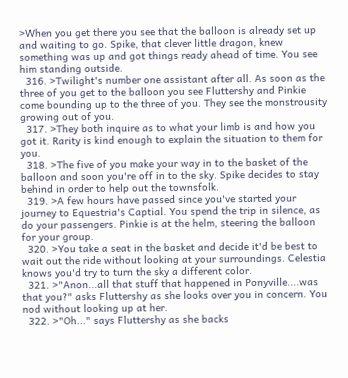>When you get there you see that the balloon is already set up and waiting to go. Spike, that clever little dragon, knew something was up and got things ready ahead of time. You see him standing outside.
  316. >Twilight's number one assistant after all. As soon as the three of you get to the balloon you see Fluttershy and Pinkie come bounding up to the three of you. They see the monstrousity growing out of you.
  317. >They both inquire as to what your limb is and how you got it. Rarity is kind enough to explain the situation to them for you.
  318. >The five of you make your way in to the basket of the balloon and soon you're off in to the sky. Spike decides to stay behind in order to help out the townsfolk.
  319. >A few hours have passed since you've started your journey to Equestria's Captial. You spend the trip in silence, as do your passengers. Pinkie is at the helm, steering the balloon for your group.
  320. >You take a seat in the basket and decide it'd be best to wait out the ride without looking at your surroundings. Celestia knows you'd try to turn the sky a different color.
  321. >"Anon...all that stuff that happened in Ponyville....was that you?" asks Fluttershy as she looks over you in concern. You nod without looking up at her.
  322. >"Oh..." says Fluttershy as she backs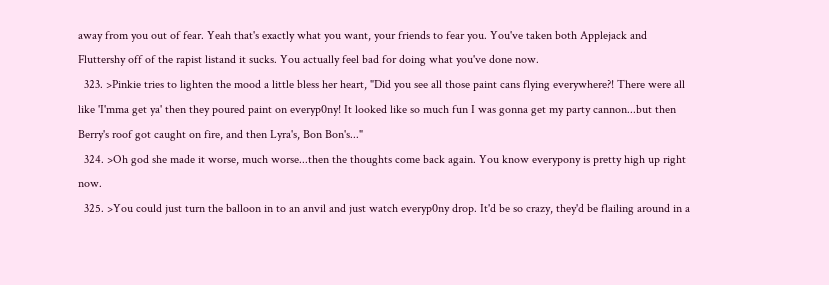away from you out of fear. Yeah that's exactly what you want, your friends to fear you. You've taken both Applejack and Fluttershy off of the rapist listand it sucks. You actually feel bad for doing what you've done now.
  323. >Pinkie tries to lighten the mood a little bless her heart, "Did you see all those paint cans flying everywhere?! There were all like 'I'mma get ya' then they poured paint on everyp0ny! It looked like so much fun I was gonna get my party cannon...but then Berry's roof got caught on fire, and then Lyra's, Bon Bon's..."
  324. >Oh god she made it worse, much worse...then the thoughts come back again. You know everypony is pretty high up right now.
  325. >You could just turn the balloon in to an anvil and just watch everyp0ny drop. It'd be so crazy, they'd be flailing around in a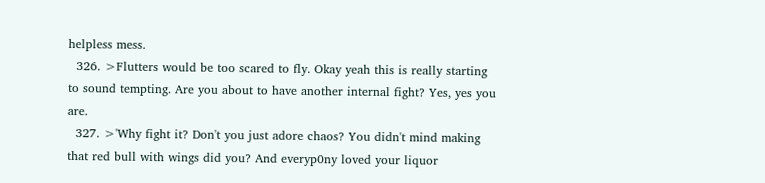helpless mess.
  326. >Flutters would be too scared to fly. Okay yeah this is really starting to sound tempting. Are you about to have another internal fight? Yes, yes you are.
  327. >'Why fight it? Don't you just adore chaos? You didn't mind making that red bull with wings did you? And everyp0ny loved your liquor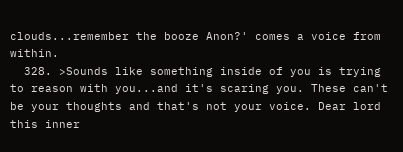clouds...remember the booze Anon?' comes a voice from within.
  328. >Sounds like something inside of you is trying to reason with you...and it's scaring you. These can't be your thoughts and that's not your voice. Dear lord this inner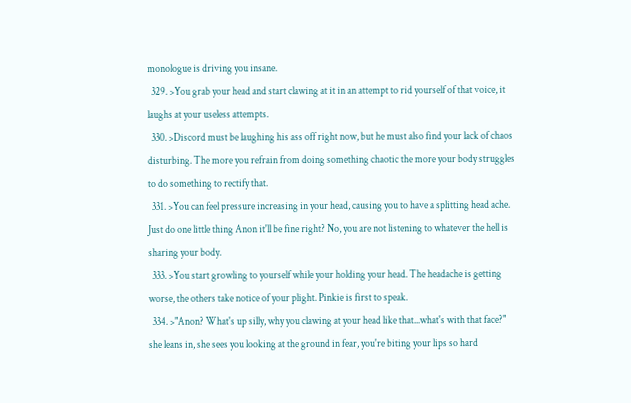monologue is driving you insane.
  329. >You grab your head and start clawing at it in an attempt to rid yourself of that voice, it laughs at your useless attempts.
  330. >Discord must be laughing his ass off right now, but he must also find your lack of chaos disturbing. The more you refrain from doing something chaotic the more your body struggles to do something to rectify that.
  331. >You can feel pressure increasing in your head, causing you to have a splitting head ache. Just do one little thing Anon it'll be fine right? No, you are not listening to whatever the hell is sharing your body.
  333. >You start growling to yourself while your holding your head. The headache is getting worse, the others take notice of your plight. Pinkie is first to speak.
  334. >"Anon? What's up silly, why you clawing at your head like that...what's with that face?" she leans in, she sees you looking at the ground in fear, you're biting your lips so hard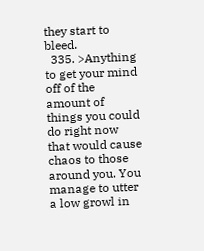they start to bleed.
  335. >Anything to get your mind off of the amount of things you could do right now that would cause chaos to those around you. You manage to utter a low growl in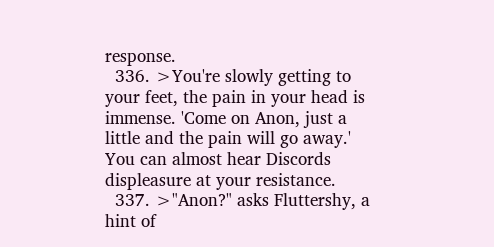response.
  336. >You're slowly getting to your feet, the pain in your head is immense. 'Come on Anon, just a little and the pain will go away.' You can almost hear Discords displeasure at your resistance.
  337. >"Anon?" asks Fluttershy, a hint of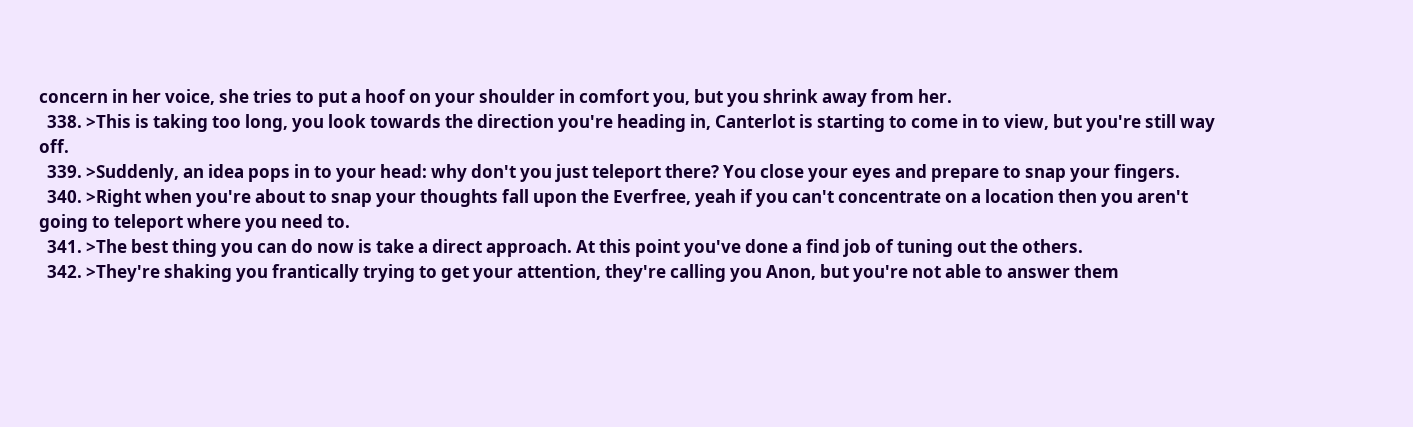concern in her voice, she tries to put a hoof on your shoulder in comfort you, but you shrink away from her.
  338. >This is taking too long, you look towards the direction you're heading in, Canterlot is starting to come in to view, but you're still way off.
  339. >Suddenly, an idea pops in to your head: why don't you just teleport there? You close your eyes and prepare to snap your fingers.
  340. >Right when you're about to snap your thoughts fall upon the Everfree, yeah if you can't concentrate on a location then you aren't going to teleport where you need to.
  341. >The best thing you can do now is take a direct approach. At this point you've done a find job of tuning out the others.
  342. >They're shaking you frantically trying to get your attention, they're calling you Anon, but you're not able to answer them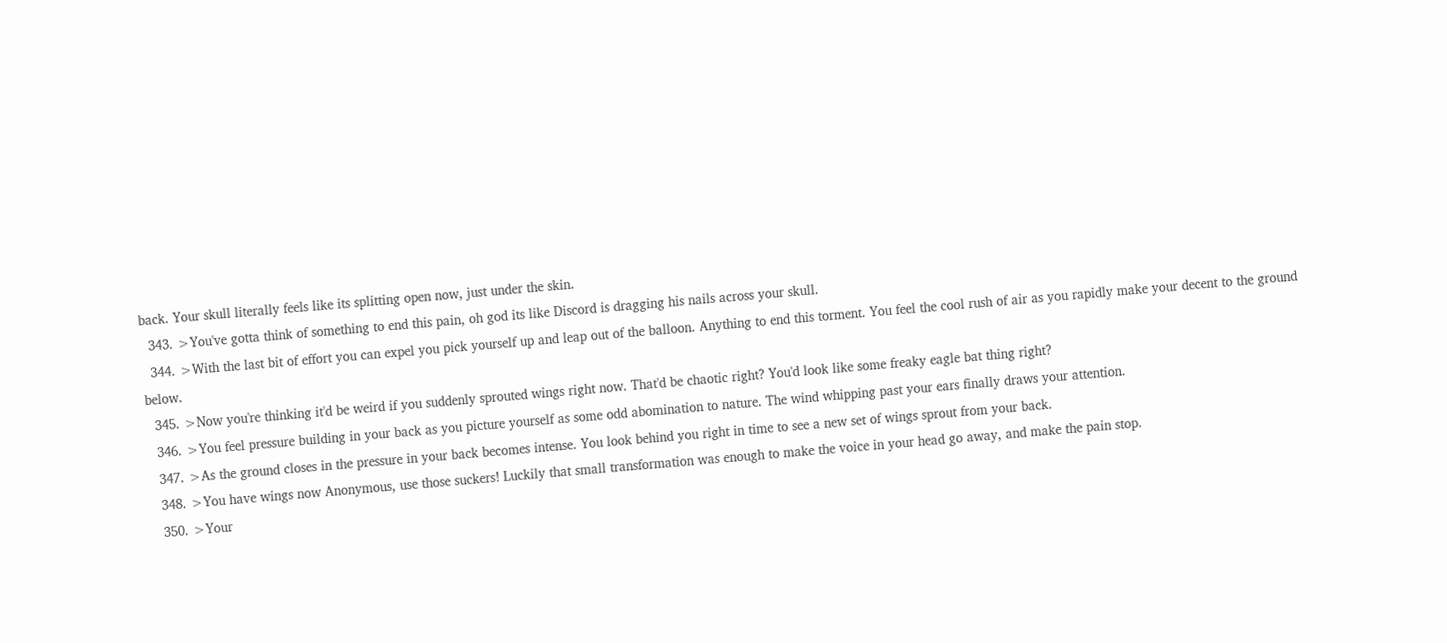back. Your skull literally feels like its splitting open now, just under the skin.
  343. >You've gotta think of something to end this pain, oh god its like Discord is dragging his nails across your skull.
  344. >With the last bit of effort you can expel you pick yourself up and leap out of the balloon. Anything to end this torment. You feel the cool rush of air as you rapidly make your decent to the ground below.
  345. >Now you're thinking it'd be weird if you suddenly sprouted wings right now. That'd be chaotic right? You'd look like some freaky eagle bat thing right?
  346. >You feel pressure building in your back as you picture yourself as some odd abomination to nature. The wind whipping past your ears finally draws your attention.
  347. >As the ground closes in the pressure in your back becomes intense. You look behind you right in time to see a new set of wings sprout from your back.
  348. >You have wings now Anonymous, use those suckers! Luckily that small transformation was enough to make the voice in your head go away, and make the pain stop.
  350. >Your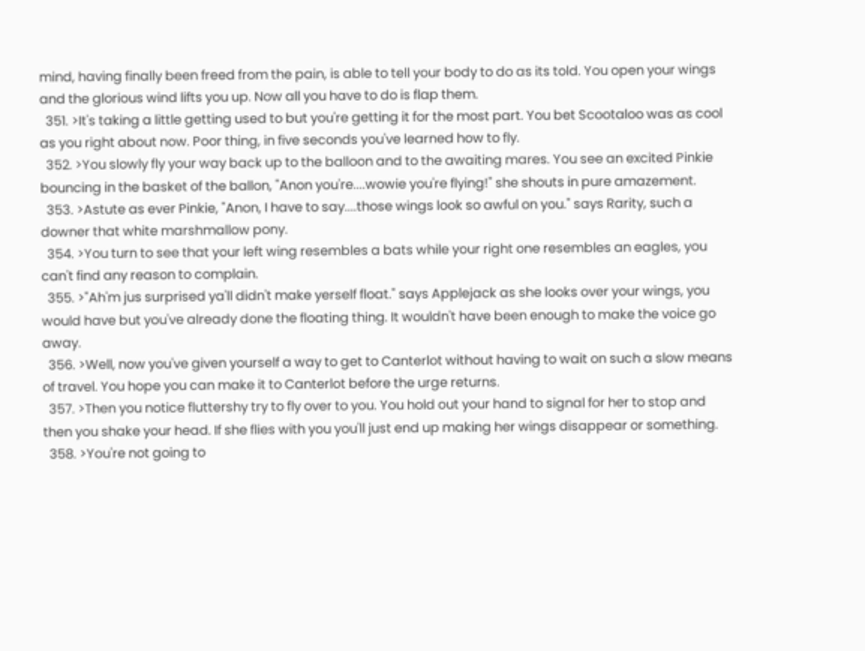mind, having finally been freed from the pain, is able to tell your body to do as its told. You open your wings and the glorious wind lifts you up. Now all you have to do is flap them.
  351. >It's taking a little getting used to but you're getting it for the most part. You bet Scootaloo was as cool as you right about now. Poor thing, in five seconds you've learned how to fly.
  352. >You slowly fly your way back up to the balloon and to the awaiting mares. You see an excited Pinkie bouncing in the basket of the ballon, "Anon you're....wowie you're flying!" she shouts in pure amazement.
  353. >Astute as ever Pinkie, "Anon, I have to say....those wings look so awful on you." says Rarity, such a downer that white marshmallow pony.
  354. >You turn to see that your left wing resembles a bats while your right one resembles an eagles, you can't find any reason to complain.
  355. >"Ah'm jus surprised ya'll didn't make yerself float." says Applejack as she looks over your wings, you would have but you've already done the floating thing. It wouldn't have been enough to make the voice go away.
  356. >Well, now you've given yourself a way to get to Canterlot without having to wait on such a slow means of travel. You hope you can make it to Canterlot before the urge returns.
  357. >Then you notice fluttershy try to fly over to you. You hold out your hand to signal for her to stop and then you shake your head. If she flies with you you'll just end up making her wings disappear or something.
  358. >You're not going to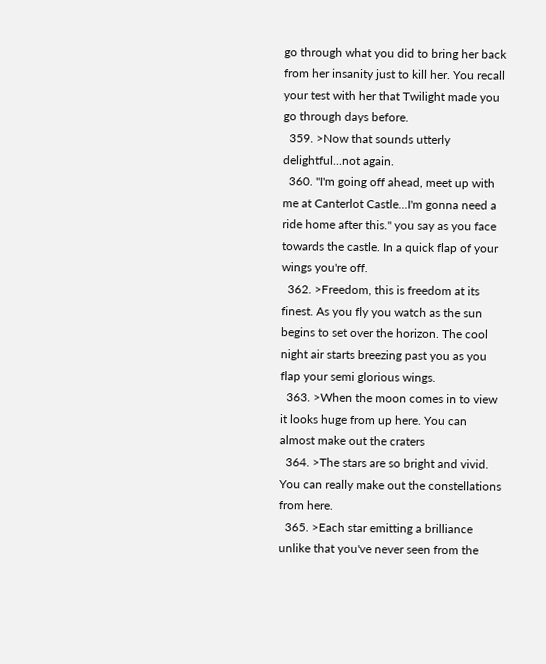go through what you did to bring her back from her insanity just to kill her. You recall your test with her that Twilight made you go through days before.
  359. >Now that sounds utterly delightful...not again.
  360. "I'm going off ahead, meet up with me at Canterlot Castle...I'm gonna need a ride home after this." you say as you face towards the castle. In a quick flap of your wings you're off.
  362. >Freedom, this is freedom at its finest. As you fly you watch as the sun begins to set over the horizon. The cool night air starts breezing past you as you flap your semi glorious wings.
  363. >When the moon comes in to view it looks huge from up here. You can almost make out the craters
  364. >The stars are so bright and vivid. You can really make out the constellations from here.
  365. >Each star emitting a brilliance unlike that you've never seen from the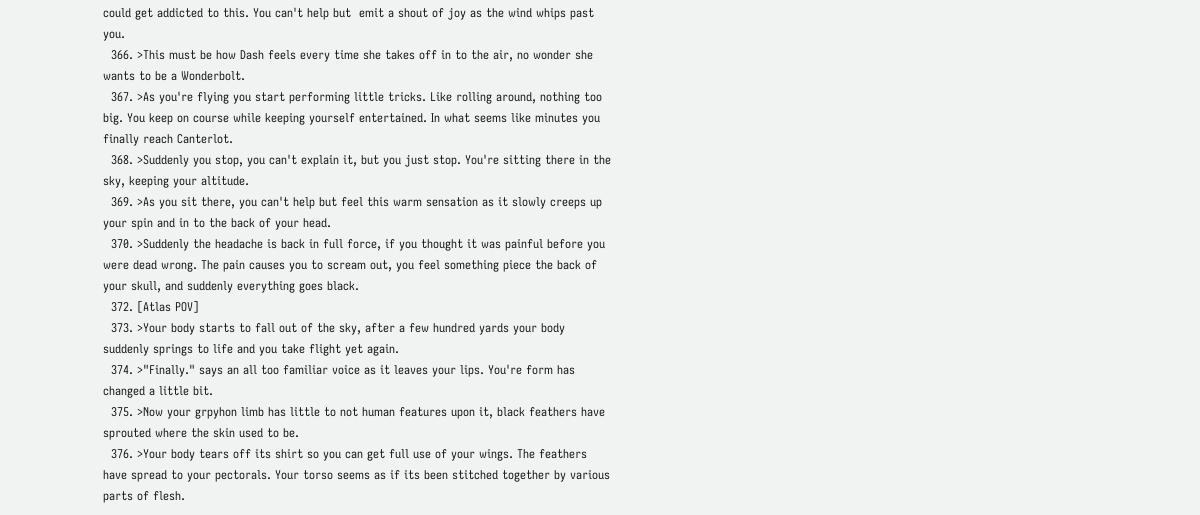could get addicted to this. You can't help but  emit a shout of joy as the wind whips past you.
  366. >This must be how Dash feels every time she takes off in to the air, no wonder she wants to be a Wonderbolt.
  367. >As you're flying you start performing little tricks. Like rolling around, nothing too big. You keep on course while keeping yourself entertained. In what seems like minutes you finally reach Canterlot.
  368. >Suddenly you stop, you can't explain it, but you just stop. You're sitting there in the sky, keeping your altitude.
  369. >As you sit there, you can't help but feel this warm sensation as it slowly creeps up your spin and in to the back of your head.
  370. >Suddenly the headache is back in full force, if you thought it was painful before you were dead wrong. The pain causes you to scream out, you feel something piece the back of your skull, and suddenly everything goes black.
  372. [Atlas POV]
  373. >Your body starts to fall out of the sky, after a few hundred yards your body suddenly springs to life and you take flight yet again.
  374. >"Finally." says an all too familiar voice as it leaves your lips. You're form has changed a little bit.
  375. >Now your grpyhon limb has little to not human features upon it, black feathers have sprouted where the skin used to be.
  376. >Your body tears off its shirt so you can get full use of your wings. The feathers have spread to your pectorals. Your torso seems as if its been stitched together by various parts of flesh.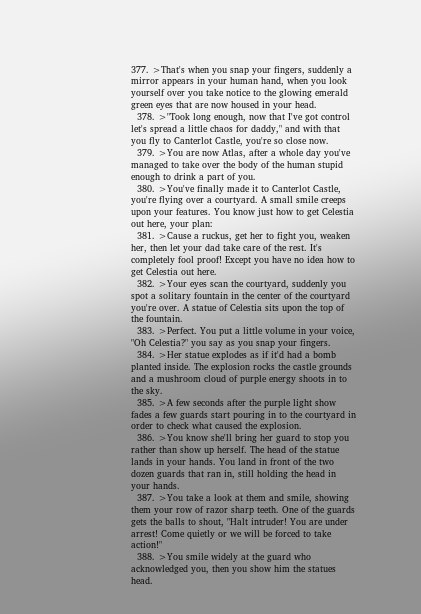377. >That's when you snap your fingers, suddenly a mirror appears in your human hand, when you look yourself over you take notice to the glowing emerald green eyes that are now housed in your head.
  378. >"Took long enough, now that I've got control let's spread a little chaos for daddy," and with that you fly to Canterlot Castle, you're so close now.
  379. >You are now Atlas, after a whole day you've managed to take over the body of the human stupid enough to drink a part of you.
  380. >You've finally made it to Canterlot Castle, you're flying over a courtyard. A small smile creeps upon your features. You know just how to get Celestia out here, your plan:
  381. >Cause a ruckus, get her to fight you, weaken her, then let your dad take care of the rest. It's completely fool proof! Except you have no idea how to get Celestia out here.
  382. >Your eyes scan the courtyard, suddenly you spot a solitary fountain in the center of the courtyard you're over. A statue of Celestia sits upon the top of the fountain.
  383. >Perfect. You put a little volume in your voice, "Oh Celestia?" you say as you snap your fingers.
  384. >Her statue explodes as if it'd had a bomb planted inside. The explosion rocks the castle grounds and a mushroom cloud of purple energy shoots in to the sky.
  385. >A few seconds after the purple light show fades a few guards start pouring in to the courtyard in order to check what caused the explosion.
  386. >You know she'll bring her guard to stop you rather than show up herself. The head of the statue lands in your hands. You land in front of the two dozen guards that ran in, still holding the head in your hands.
  387. >You take a look at them and smile, showing them your row of razor sharp teeth. One of the guards gets the balls to shout, "Halt intruder! You are under arrest! Come quietly or we will be forced to take action!"
  388. >You smile widely at the guard who acknowledged you, then you show him the statues head.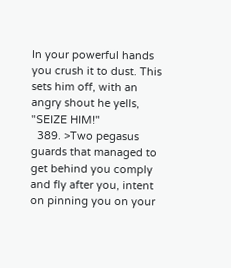In your powerful hands you crush it to dust. This sets him off, with an angry shout he yells, "SEIZE HIM!"
  389. >Two pegasus guards that managed to get behind you comply and fly after you, intent on pinning you on your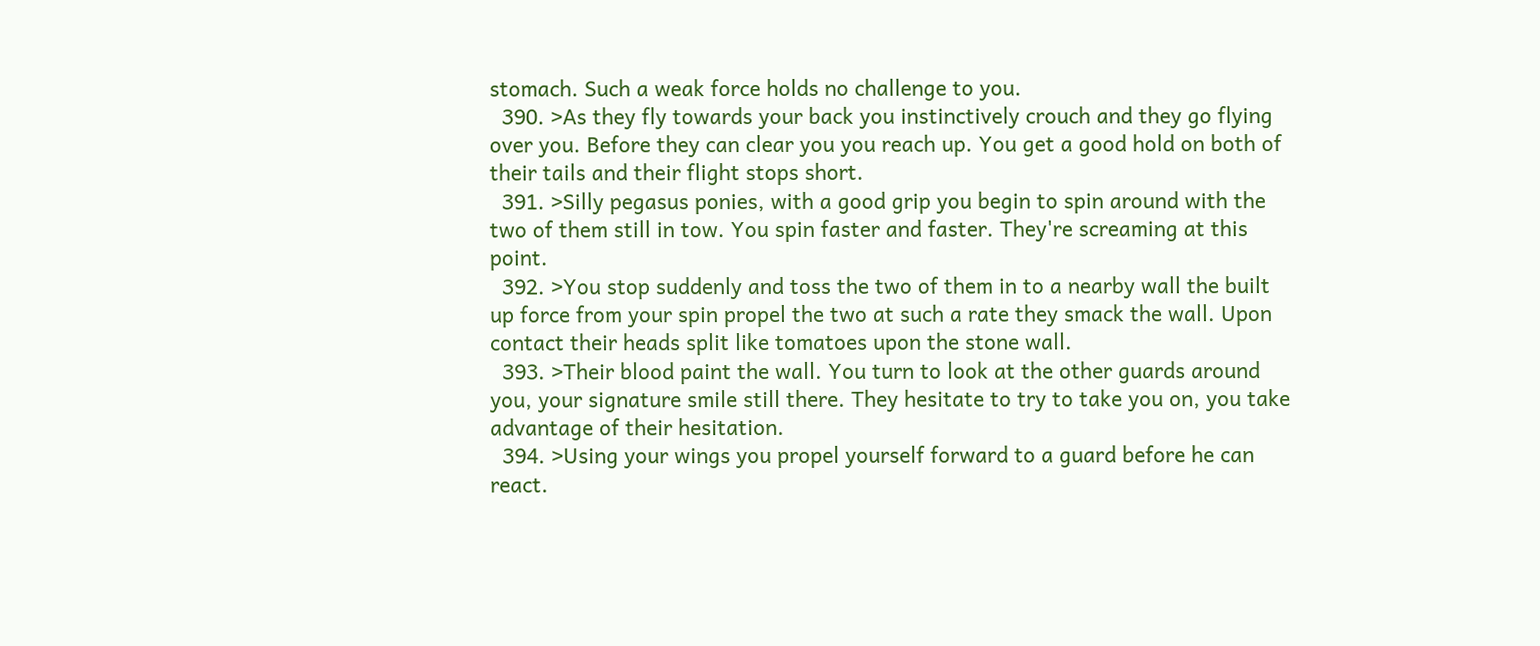stomach. Such a weak force holds no challenge to you.
  390. >As they fly towards your back you instinctively crouch and they go flying over you. Before they can clear you you reach up. You get a good hold on both of their tails and their flight stops short.
  391. >Silly pegasus ponies, with a good grip you begin to spin around with the two of them still in tow. You spin faster and faster. They're screaming at this point.
  392. >You stop suddenly and toss the two of them in to a nearby wall the built up force from your spin propel the two at such a rate they smack the wall. Upon contact their heads split like tomatoes upon the stone wall.
  393. >Their blood paint the wall. You turn to look at the other guards around you, your signature smile still there. They hesitate to try to take you on, you take advantage of their hesitation.
  394. >Using your wings you propel yourself forward to a guard before he can react.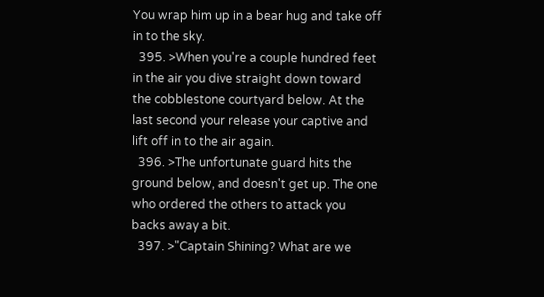You wrap him up in a bear hug and take off in to the sky.
  395. >When you're a couple hundred feet in the air you dive straight down toward the cobblestone courtyard below. At the last second your release your captive and lift off in to the air again.
  396. >The unfortunate guard hits the ground below, and doesn't get up. The one who ordered the others to attack you backs away a bit.
  397. >"Captain Shining? What are we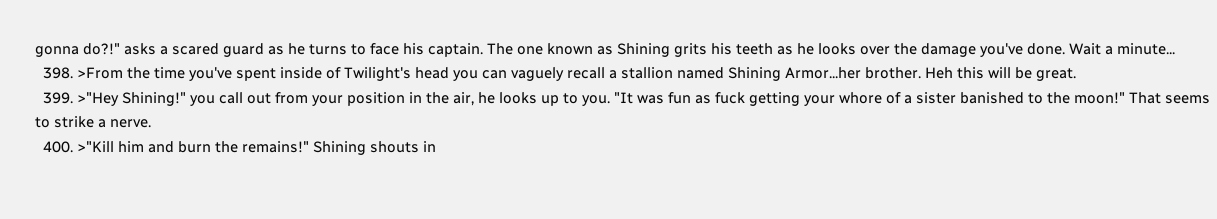gonna do?!" asks a scared guard as he turns to face his captain. The one known as Shining grits his teeth as he looks over the damage you've done. Wait a minute...
  398. >From the time you've spent inside of Twilight's head you can vaguely recall a stallion named Shining Armor...her brother. Heh this will be great.
  399. >"Hey Shining!" you call out from your position in the air, he looks up to you. "It was fun as fuck getting your whore of a sister banished to the moon!" That seems to strike a nerve.
  400. >"Kill him and burn the remains!" Shining shouts in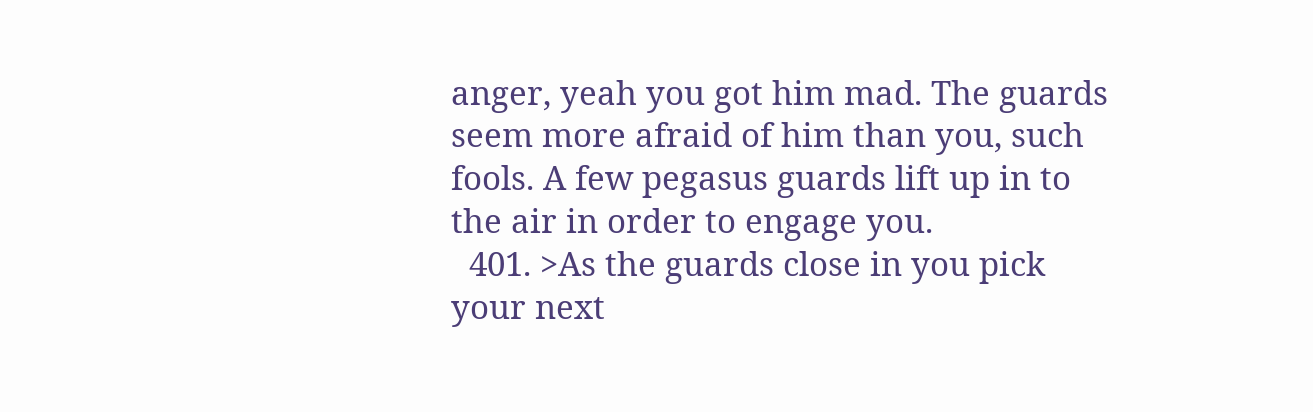anger, yeah you got him mad. The guards seem more afraid of him than you, such fools. A few pegasus guards lift up in to the air in order to engage you.
  401. >As the guards close in you pick your next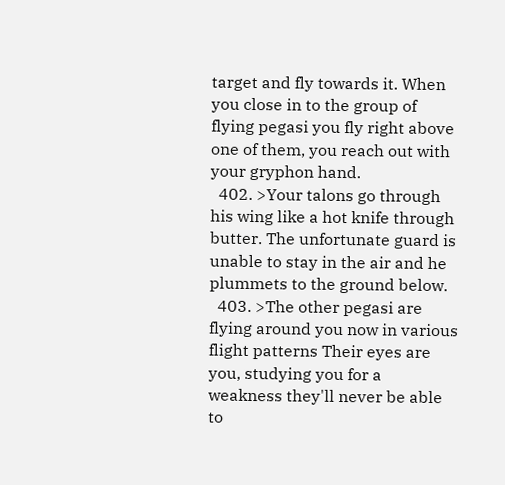target and fly towards it. When you close in to the group of flying pegasi you fly right above one of them, you reach out with your gryphon hand.
  402. >Your talons go through his wing like a hot knife through butter. The unfortunate guard is unable to stay in the air and he plummets to the ground below.
  403. >The other pegasi are flying around you now in various flight patterns Their eyes are you, studying you for a weakness they'll never be able to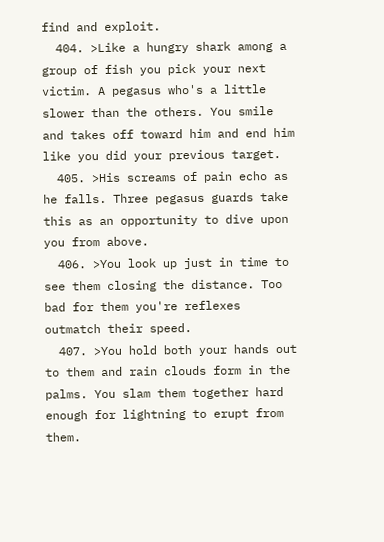find and exploit.
  404. >Like a hungry shark among a group of fish you pick your next victim. A pegasus who's a little slower than the others. You smile and takes off toward him and end him like you did your previous target.
  405. >His screams of pain echo as he falls. Three pegasus guards take this as an opportunity to dive upon you from above.
  406. >You look up just in time to see them closing the distance. Too bad for them you're reflexes outmatch their speed.
  407. >You hold both your hands out to them and rain clouds form in the palms. You slam them together hard enough for lightning to erupt from them.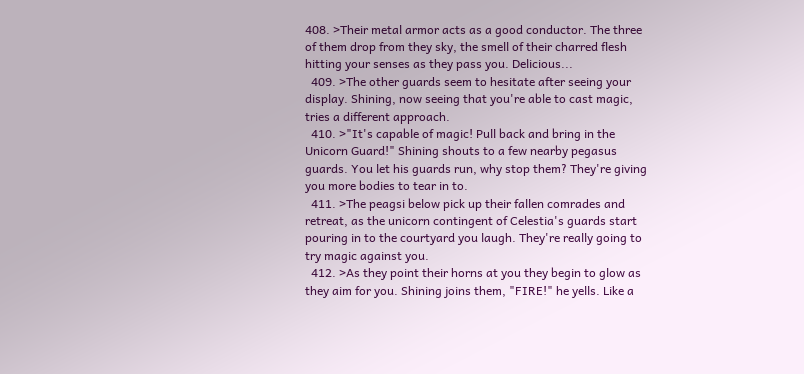408. >Their metal armor acts as a good conductor. The three of them drop from they sky, the smell of their charred flesh hitting your senses as they pass you. Delicious...
  409. >The other guards seem to hesitate after seeing your display. Shining, now seeing that you're able to cast magic, tries a different approach.
  410. >"It's capable of magic! Pull back and bring in the Unicorn Guard!" Shining shouts to a few nearby pegasus guards. You let his guards run, why stop them? They're giving you more bodies to tear in to.
  411. >The peagsi below pick up their fallen comrades and retreat, as the unicorn contingent of Celestia's guards start pouring in to the courtyard you laugh. They're really going to try magic against you.
  412. >As they point their horns at you they begin to glow as they aim for you. Shining joins them, "FIRE!" he yells. Like a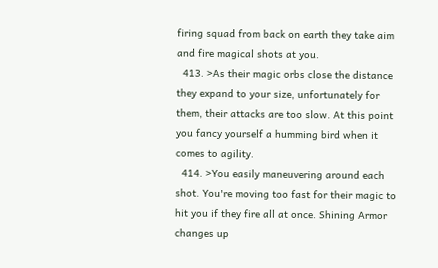firing squad from back on earth they take aim and fire magical shots at you.
  413. >As their magic orbs close the distance they expand to your size, unfortunately for them, their attacks are too slow. At this point you fancy yourself a humming bird when it comes to agility.
  414. >You easily maneuvering around each shot. You're moving too fast for their magic to hit you if they fire all at once. Shining Armor changes up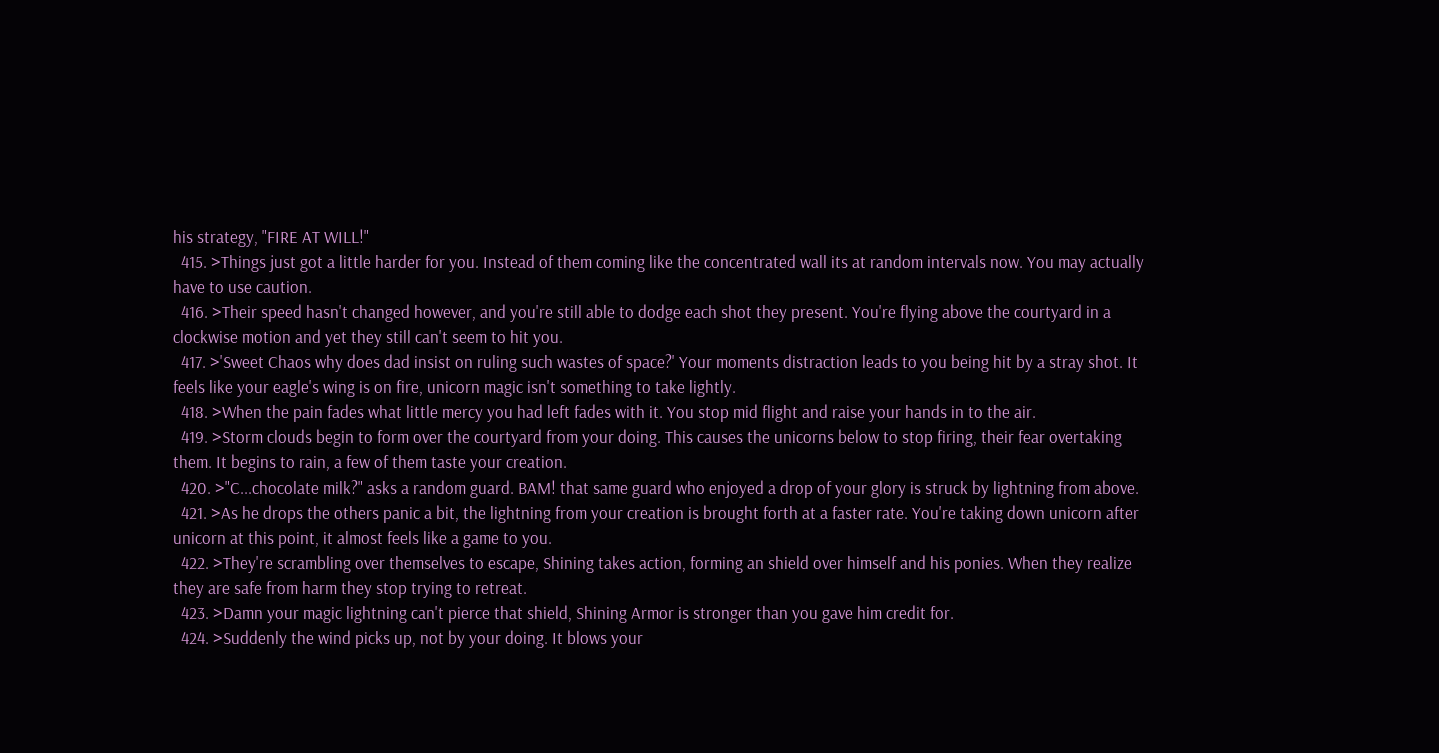his strategy, "FIRE AT WILL!"
  415. >Things just got a little harder for you. Instead of them coming like the concentrated wall its at random intervals now. You may actually have to use caution.
  416. >Their speed hasn't changed however, and you're still able to dodge each shot they present. You're flying above the courtyard in a clockwise motion and yet they still can't seem to hit you.
  417. >'Sweet Chaos why does dad insist on ruling such wastes of space?' Your moments distraction leads to you being hit by a stray shot. It feels like your eagle's wing is on fire, unicorn magic isn't something to take lightly.
  418. >When the pain fades what little mercy you had left fades with it. You stop mid flight and raise your hands in to the air.
  419. >Storm clouds begin to form over the courtyard from your doing. This causes the unicorns below to stop firing, their fear overtaking them. It begins to rain, a few of them taste your creation.
  420. >"C...chocolate milk?" asks a random guard. BAM! that same guard who enjoyed a drop of your glory is struck by lightning from above.
  421. >As he drops the others panic a bit, the lightning from your creation is brought forth at a faster rate. You're taking down unicorn after unicorn at this point, it almost feels like a game to you.
  422. >They're scrambling over themselves to escape, Shining takes action, forming an shield over himself and his ponies. When they realize they are safe from harm they stop trying to retreat.
  423. >Damn your magic lightning can't pierce that shield, Shining Armor is stronger than you gave him credit for.
  424. >Suddenly the wind picks up, not by your doing. It blows your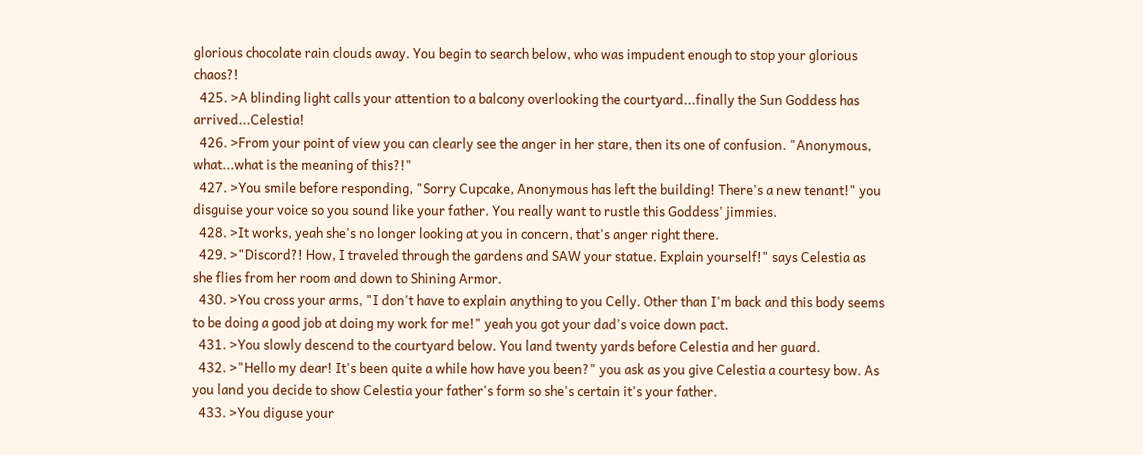glorious chocolate rain clouds away. You begin to search below, who was impudent enough to stop your glorious chaos?!
  425. >A blinding light calls your attention to a balcony overlooking the courtyard...finally the Sun Goddess has arrived...Celestia!
  426. >From your point of view you can clearly see the anger in her stare, then its one of confusion. "Anonymous, what...what is the meaning of this?!"
  427. >You smile before responding, "Sorry Cupcake, Anonymous has left the building! There's a new tenant!" you disguise your voice so you sound like your father. You really want to rustle this Goddess' jimmies.
  428. >It works, yeah she's no longer looking at you in concern, that's anger right there.
  429. >"Discord?! How, I traveled through the gardens and SAW your statue. Explain yourself!" says Celestia as she flies from her room and down to Shining Armor.
  430. >You cross your arms, "I don't have to explain anything to you Celly. Other than I'm back and this body seems to be doing a good job at doing my work for me!" yeah you got your dad's voice down pact.
  431. >You slowly descend to the courtyard below. You land twenty yards before Celestia and her guard.
  432. >"Hello my dear! It's been quite a while how have you been?" you ask as you give Celestia a courtesy bow. As you land you decide to show Celestia your father's form so she's certain it's your father.
  433. >You diguse your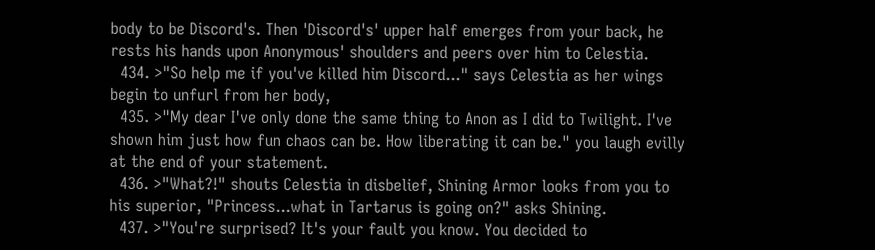body to be Discord's. Then 'Discord's' upper half emerges from your back, he rests his hands upon Anonymous' shoulders and peers over him to Celestia.
  434. >"So help me if you've killed him Discord..." says Celestia as her wings begin to unfurl from her body,
  435. >"My dear I've only done the same thing to Anon as I did to Twilight. I've shown him just how fun chaos can be. How liberating it can be." you laugh evilly at the end of your statement.
  436. >"What?!" shouts Celestia in disbelief, Shining Armor looks from you to his superior, "Princess...what in Tartarus is going on?" asks Shining.
  437. >"You're surprised? It's your fault you know. You decided to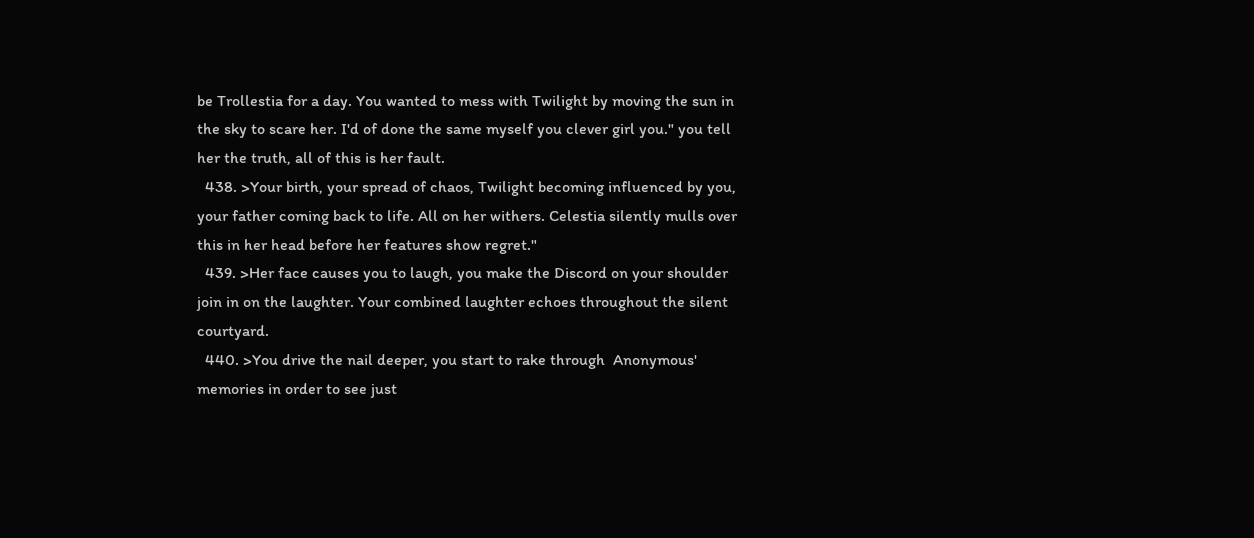be Trollestia for a day. You wanted to mess with Twilight by moving the sun in the sky to scare her. I'd of done the same myself you clever girl you." you tell her the truth, all of this is her fault.
  438. >Your birth, your spread of chaos, Twilight becoming influenced by you, your father coming back to life. All on her withers. Celestia silently mulls over this in her head before her features show regret."
  439. >Her face causes you to laugh, you make the Discord on your shoulder join in on the laughter. Your combined laughter echoes throughout the silent courtyard.
  440. >You drive the nail deeper, you start to rake through  Anonymous' memories in order to see just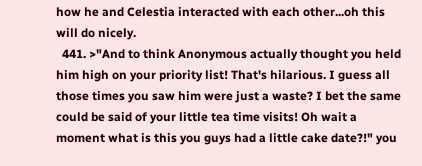how he and Celestia interacted with each other...oh this will do nicely.
  441. >"And to think Anonymous actually thought you held him high on your priority list! That's hilarious. I guess all those times you saw him were just a waste? I bet the same could be said of your little tea time visits! Oh wait a moment what is this you guys had a little cake date?!" you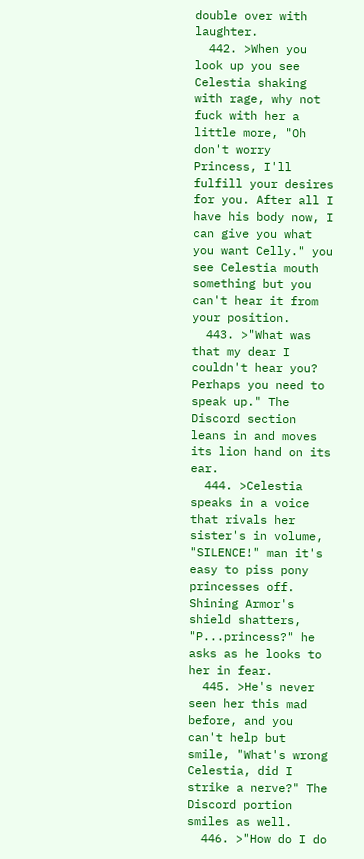double over with laughter.
  442. >When you look up you see Celestia shaking with rage, why not fuck with her a little more, "Oh don't worry Princess, I'll fulfill your desires for you. After all I have his body now, I can give you what you want Celly." you see Celestia mouth something but you can't hear it from your position.
  443. >"What was that my dear I couldn't hear you? Perhaps you need to speak up." The Discord section leans in and moves its lion hand on its ear.
  444. >Celestia speaks in a voice that rivals her sister's in volume, "SILENCE!" man it's easy to piss pony princesses off. Shining Armor's shield shatters, "P...princess?" he asks as he looks to her in fear.
  445. >He's never seen her this mad before, and you can't help but smile, "What's wrong Celestia, did I strike a nerve?" The Discord portion smiles as well.
  446. >"How do I do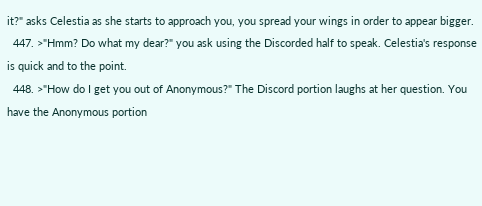it?" asks Celestia as she starts to approach you, you spread your wings in order to appear bigger.
  447. >"Hmm? Do what my dear?" you ask using the Discorded half to speak. Celestia's response is quick and to the point.
  448. >"How do I get you out of Anonymous?" The Discord portion laughs at her question. You have the Anonymous portion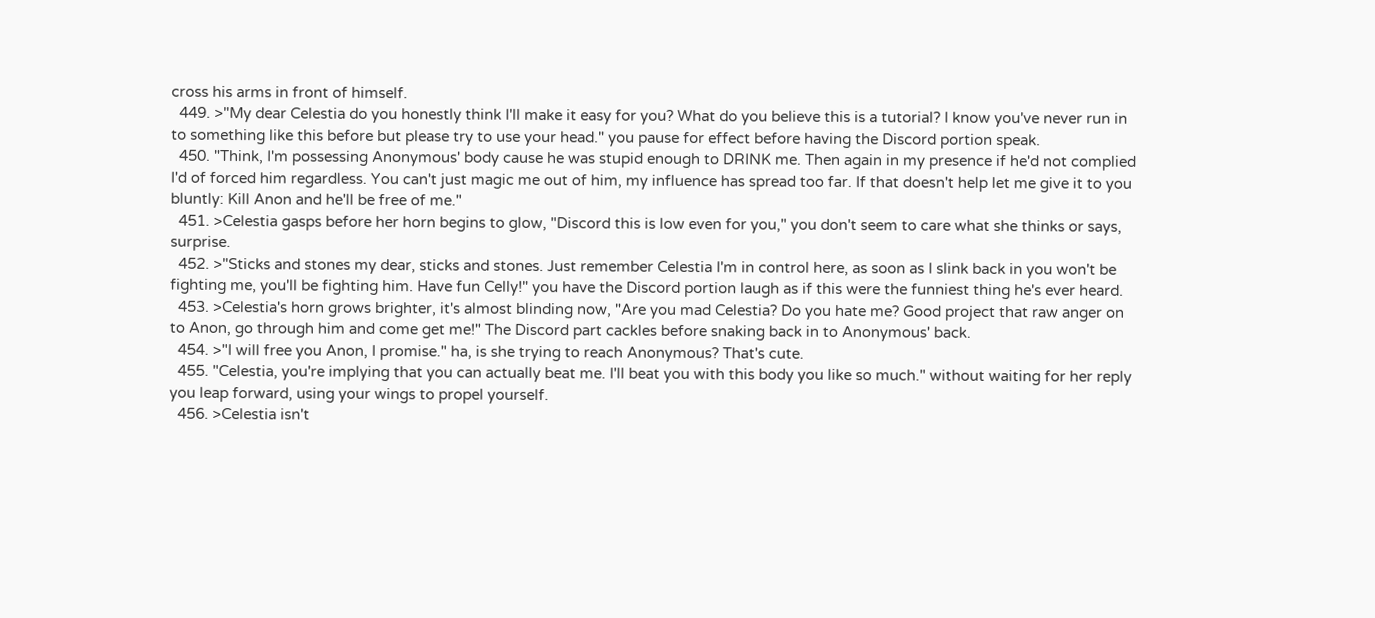cross his arms in front of himself.
  449. >"My dear Celestia do you honestly think I'll make it easy for you? What do you believe this is a tutorial? I know you've never run in to something like this before but please try to use your head." you pause for effect before having the Discord portion speak.
  450. "Think, I'm possessing Anonymous' body cause he was stupid enough to DRINK me. Then again in my presence if he'd not complied I'd of forced him regardless. You can't just magic me out of him, my influence has spread too far. If that doesn't help let me give it to you bluntly: Kill Anon and he'll be free of me."
  451. >Celestia gasps before her horn begins to glow, "Discord this is low even for you," you don't seem to care what she thinks or says, surprise.
  452. >"Sticks and stones my dear, sticks and stones. Just remember Celestia I'm in control here, as soon as I slink back in you won't be fighting me, you'll be fighting him. Have fun Celly!" you have the Discord portion laugh as if this were the funniest thing he's ever heard.
  453. >Celestia's horn grows brighter, it's almost blinding now, "Are you mad Celestia? Do you hate me? Good project that raw anger on to Anon, go through him and come get me!" The Discord part cackles before snaking back in to Anonymous' back.
  454. >"I will free you Anon, I promise." ha, is she trying to reach Anonymous? That's cute.
  455. "Celestia, you're implying that you can actually beat me. I'll beat you with this body you like so much." without waiting for her reply you leap forward, using your wings to propel yourself.
  456. >Celestia isn't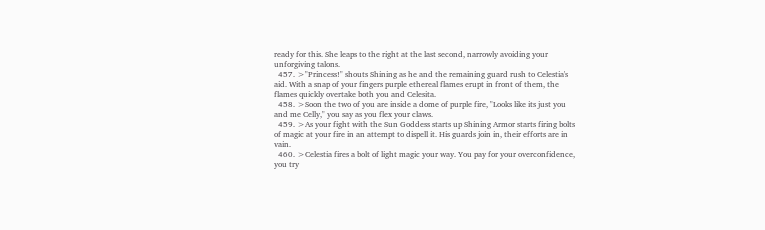ready for this. She leaps to the right at the last second, narrowly avoiding your unforgiving talons.
  457. >"Princess!" shouts Shining as he and the remaining guard rush to Celestia's aid. With a snap of your fingers purple ethereal flames erupt in front of them, the flames quickly overtake both you and Celesita.
  458. >Soon the two of you are inside a dome of purple fire, "Looks like its just you and me Celly," you say as you flex your claws.
  459. >As your fight with the Sun Goddess starts up Shining Armor starts firing bolts of magic at your fire in an attempt to dispell it. His guards join in, their efforts are in vain.
  460. >Celestia fires a bolt of light magic your way. You pay for your overconfidence, you try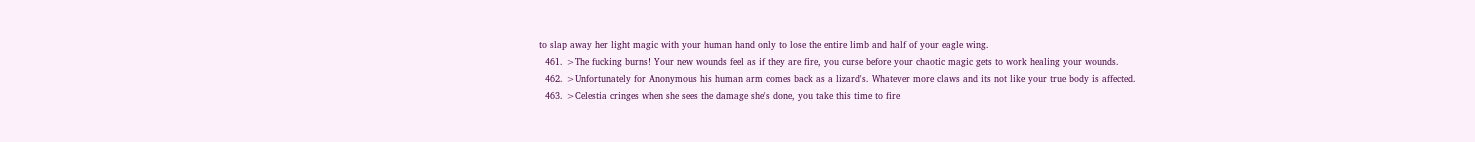to slap away her light magic with your human hand only to lose the entire limb and half of your eagle wing.
  461. >The fucking burns! Your new wounds feel as if they are fire, you curse before your chaotic magic gets to work healing your wounds.
  462. >Unfortunately for Anonymous his human arm comes back as a lizard's. Whatever more claws and its not like your true body is affected.
  463. >Celestia cringes when she sees the damage she's done, you take this time to fire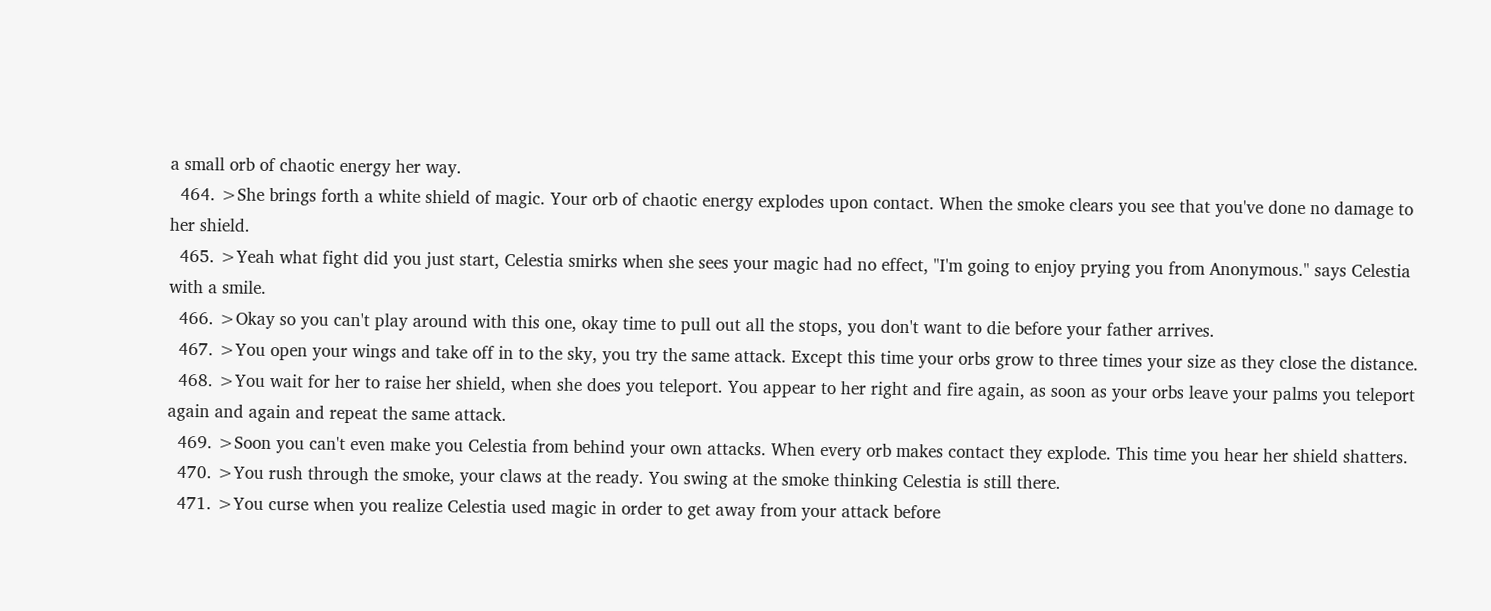a small orb of chaotic energy her way.
  464. >She brings forth a white shield of magic. Your orb of chaotic energy explodes upon contact. When the smoke clears you see that you've done no damage to her shield.
  465. >Yeah what fight did you just start, Celestia smirks when she sees your magic had no effect, "I'm going to enjoy prying you from Anonymous." says Celestia with a smile.
  466. >Okay so you can't play around with this one, okay time to pull out all the stops, you don't want to die before your father arrives.
  467. >You open your wings and take off in to the sky, you try the same attack. Except this time your orbs grow to three times your size as they close the distance.
  468. >You wait for her to raise her shield, when she does you teleport. You appear to her right and fire again, as soon as your orbs leave your palms you teleport again and again and repeat the same attack.
  469. >Soon you can't even make you Celestia from behind your own attacks. When every orb makes contact they explode. This time you hear her shield shatters.
  470. >You rush through the smoke, your claws at the ready. You swing at the smoke thinking Celestia is still there.
  471. >You curse when you realize Celestia used magic in order to get away from your attack before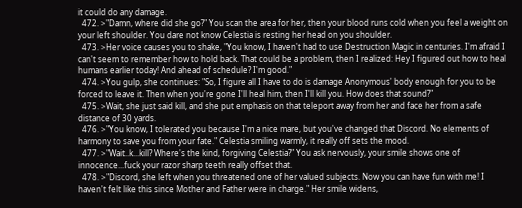it could do any damage.
  472. >"Damn, where did she go?" You scan the area for her, then your blood runs cold when you feel a weight on your left shoulder. You dare not know Celestia is resting her head on you shoulder.
  473. >Her voice causes you to shake, "You know, I haven't had to use Destruction Magic in centuries. I'm afraid I can't seem to remember how to hold back. That could be a problem, then I realized: Hey I figured out how to heal humans earlier today! And ahead of schedule? I'm good."
  474. >You gulp, she continues: "So, I figure all I have to do is damage Anonymous' body enough for you to be forced to leave it. Then when you're gone I'll heal him, then I'll kill you. How does that sound?"
  475. >Wait, she just said kill, and she put emphasis on that teleport away from her and face her from a safe distance of 30 yards.
  476. >"You know, I tolerated you because I'm a nice mare, but you've changed that Discord. No elements of harmony to save you from your fate." Celestia smiling warmly, it really off sets the mood.
  477. >"Wait..k...kill? Where's the kind, forgiving Celestia?" You ask nervously, your smile shows one of innocence...fuck your razor sharp teeth really offset that.
  478. >"Discord, she left when you threatened one of her valued subjects. Now you can have fun with me! I haven't felt like this since Mother and Father were in charge." Her smile widens,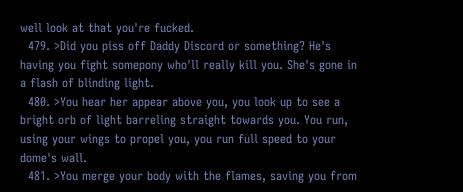well look at that you're fucked.
  479. >Did you piss off Daddy Discord or something? He's having you fight somepony who'll really kill you. She's gone in a flash of blinding light.
  480. >You hear her appear above you, you look up to see a bright orb of light barreling straight towards you. You run, using your wings to propel you, you run full speed to your dome's wall.
  481. >You merge your body with the flames, saving you from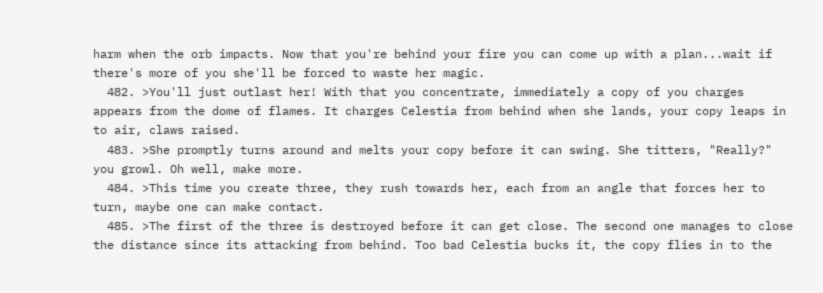harm when the orb impacts. Now that you're behind your fire you can come up with a plan...wait if there's more of you she'll be forced to waste her magic.
  482. >You'll just outlast her! With that you concentrate, immediately a copy of you charges appears from the dome of flames. It charges Celestia from behind when she lands, your copy leaps in to air, claws raised.
  483. >She promptly turns around and melts your copy before it can swing. She titters, "Really?" you growl. Oh well, make more.
  484. >This time you create three, they rush towards her, each from an angle that forces her to turn, maybe one can make contact.
  485. >The first of the three is destroyed before it can get close. The second one manages to close the distance since its attacking from behind. Too bad Celestia bucks it, the copy flies in to the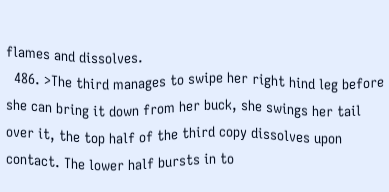flames and dissolves.
  486. >The third manages to swipe her right hind leg before she can bring it down from her buck, she swings her tail over it, the top half of the third copy dissolves upon contact. The lower half bursts in to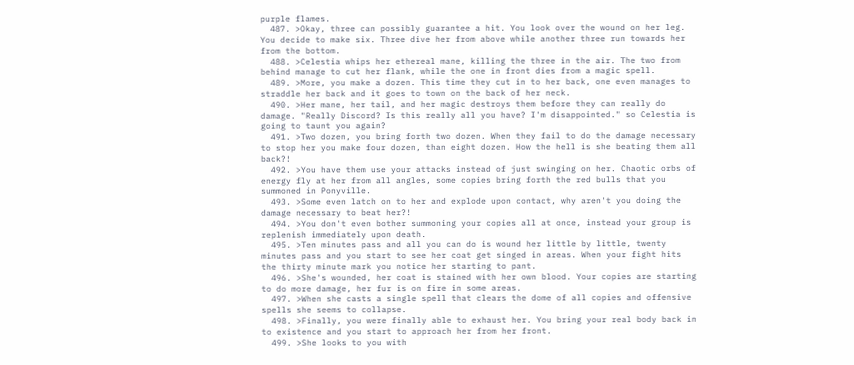purple flames.
  487. >Okay, three can possibly guarantee a hit. You look over the wound on her leg. You decide to make six. Three dive her from above while another three run towards her from the bottom.
  488. >Celestia whips her ethereal mane, killing the three in the air. The two from behind manage to cut her flank, while the one in front dies from a magic spell.
  489. >More, you make a dozen. This time they cut in to her back, one even manages to straddle her back and it goes to town on the back of her neck.
  490. >Her mane, her tail, and her magic destroys them before they can really do damage. "Really Discord? Is this really all you have? I'm disappointed." so Celestia is going to taunt you again?
  491. >Two dozen, you bring forth two dozen. When they fail to do the damage necessary to stop her you make four dozen, than eight dozen. How the hell is she beating them all back?!
  492. >You have them use your attacks instead of just swinging on her. Chaotic orbs of energy fly at her from all angles, some copies bring forth the red bulls that you summoned in Ponyville.
  493. >Some even latch on to her and explode upon contact, why aren't you doing the damage necessary to beat her?!
  494. >You don't even bother summoning your copies all at once, instead your group is replenish immediately upon death.
  495. >Ten minutes pass and all you can do is wound her little by little, twenty minutes pass and you start to see her coat get singed in areas. When your fight hits the thirty minute mark you notice her starting to pant.
  496. >She's wounded, her coat is stained with her own blood. Your copies are starting to do more damage, her fur is on fire in some areas.
  497. >When she casts a single spell that clears the dome of all copies and offensive spells she seems to collapse.
  498. >Finally, you were finally able to exhaust her. You bring your real body back in to existence and you start to approach her from her front.
  499. >She looks to you with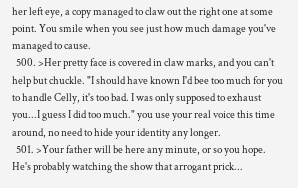her left eye, a copy managed to claw out the right one at some point. You smile when you see just how much damage you've managed to cause.
  500. >Her pretty face is covered in claw marks, and you can't help but chuckle. "I should have known I'd bee too much for you to handle Celly, it's too bad. I was only supposed to exhaust you...I guess I did too much." you use your real voice this time around, no need to hide your identity any longer.
  501. >Your father will be here any minute, or so you hope. He's probably watching the show that arrogant prick...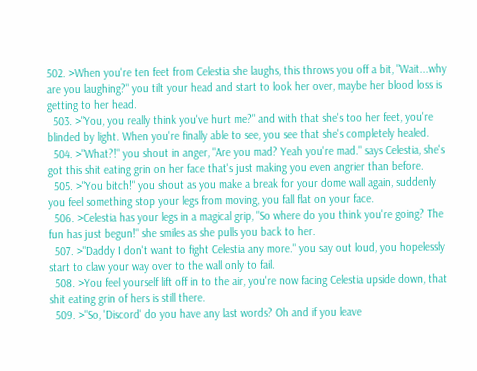502. >When you're ten feet from Celestia she laughs, this throws you off a bit, "Wait...why are you laughing?" you tilt your head and start to look her over, maybe her blood loss is getting to her head.
  503. >"You, you really think you've hurt me?" and with that she's too her feet, you're blinded by light. When you're finally able to see, you see that she's completely healed.
  504. >"What?!" you shout in anger, "Are you mad? Yeah you're mad." says Celestia, she's got this shit eating grin on her face that's just making you even angrier than before.
  505. >"You bitch!" you shout as you make a break for your dome wall again, suddenly you feel something stop your legs from moving, you fall flat on your face.
  506. >Celestia has your legs in a magical grip, "So where do you think you're going? The fun has just begun!" she smiles as she pulls you back to her.
  507. >"Daddy I don't want to fight Celestia any more." you say out loud, you hopelessly start to claw your way over to the wall only to fail.
  508. >You feel yourself lift off in to the air, you're now facing Celestia upside down, that shit eating grin of hers is still there.
  509. >"So, 'Discord' do you have any last words? Oh and if you leave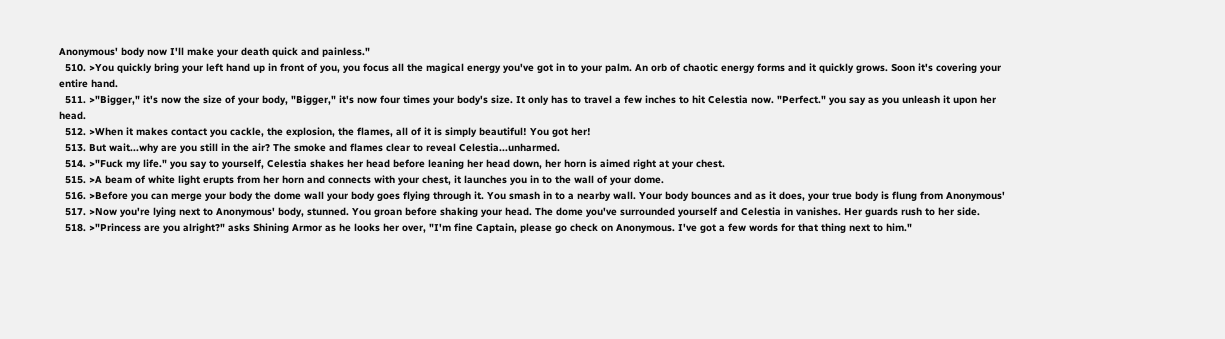Anonymous' body now I'll make your death quick and painless."
  510. >You quickly bring your left hand up in front of you, you focus all the magical energy you've got in to your palm. An orb of chaotic energy forms and it quickly grows. Soon it's covering your entire hand.
  511. >"Bigger," it's now the size of your body, "Bigger," it's now four times your body's size. It only has to travel a few inches to hit Celestia now. "Perfect." you say as you unleash it upon her head.
  512. >When it makes contact you cackle, the explosion, the flames, all of it is simply beautiful! You got her!
  513. But wait...why are you still in the air? The smoke and flames clear to reveal Celestia...unharmed.
  514. >"Fuck my life." you say to yourself, Celestia shakes her head before leaning her head down, her horn is aimed right at your chest.
  515. >A beam of white light erupts from her horn and connects with your chest, it launches you in to the wall of your dome.
  516. >Before you can merge your body the dome wall your body goes flying through it. You smash in to a nearby wall. Your body bounces and as it does, your true body is flung from Anonymous'
  517. >Now you're lying next to Anonymous' body, stunned. You groan before shaking your head. The dome you've surrounded yourself and Celestia in vanishes. Her guards rush to her side.
  518. >"Princess are you alright?" asks Shining Armor as he looks her over, "I'm fine Captain, please go check on Anonymous. I've got a few words for that thing next to him."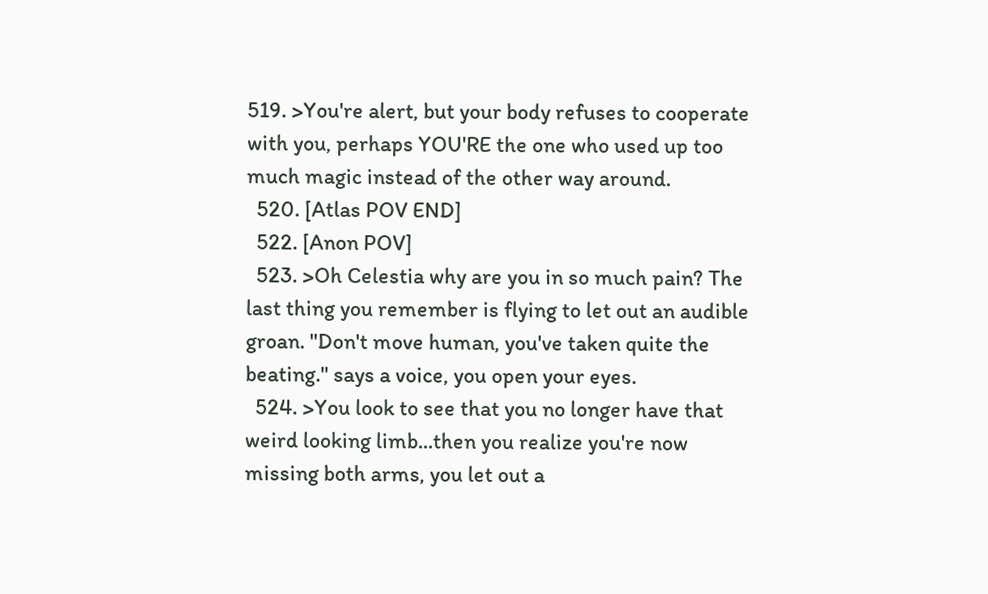519. >You're alert, but your body refuses to cooperate with you, perhaps YOU'RE the one who used up too much magic instead of the other way around.
  520. [Atlas POV END]
  522. [Anon POV]
  523. >Oh Celestia why are you in so much pain? The last thing you remember is flying to let out an audible groan. "Don't move human, you've taken quite the beating." says a voice, you open your eyes.
  524. >You look to see that you no longer have that weird looking limb...then you realize you're now missing both arms, you let out a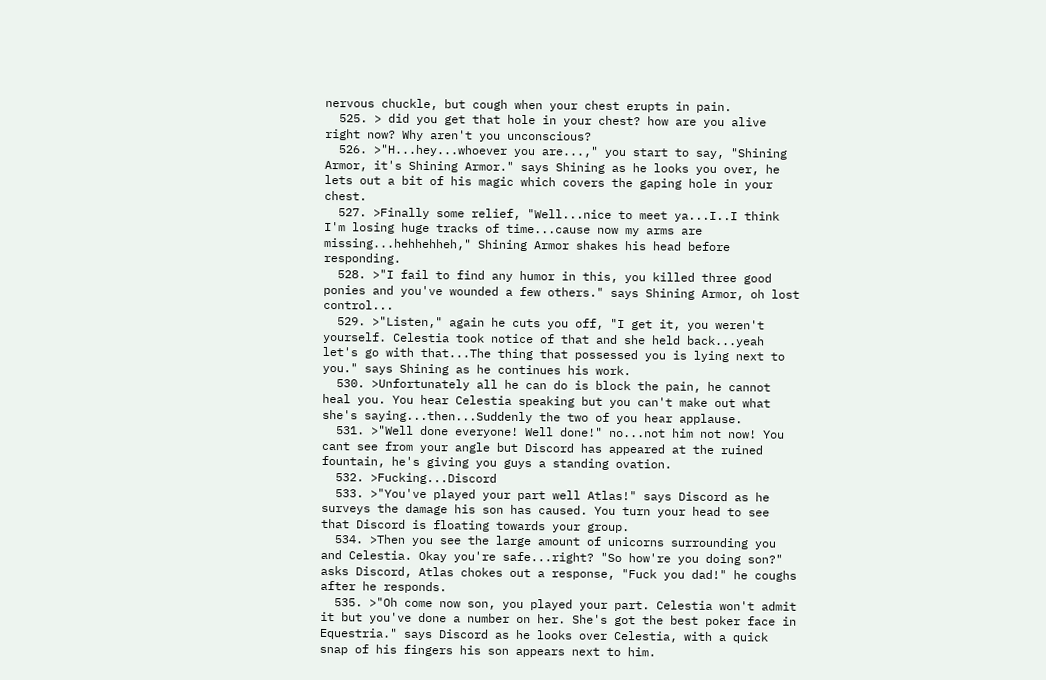nervous chuckle, but cough when your chest erupts in pain.
  525. > did you get that hole in your chest? how are you alive right now? Why aren't you unconscious?
  526. >"H...hey...whoever you are...," you start to say, "Shining Armor, it's Shining Armor." says Shining as he looks you over, he lets out a bit of his magic which covers the gaping hole in your chest.
  527. >Finally some relief, "Well...nice to meet ya...I..I think I'm losing huge tracks of time...cause now my arms are missing...hehhehheh," Shining Armor shakes his head before responding.
  528. >"I fail to find any humor in this, you killed three good ponies and you've wounded a few others." says Shining Armor, oh lost control...
  529. >"Listen," again he cuts you off, "I get it, you weren't yourself. Celestia took notice of that and she held back...yeah let's go with that...The thing that possessed you is lying next to you." says Shining as he continues his work.
  530. >Unfortunately all he can do is block the pain, he cannot heal you. You hear Celestia speaking but you can't make out what she's saying...then...Suddenly the two of you hear applause.
  531. >"Well done everyone! Well done!" no...not him not now! You cant see from your angle but Discord has appeared at the ruined fountain, he's giving you guys a standing ovation.
  532. >Fucking...Discord
  533. >"You've played your part well Atlas!" says Discord as he surveys the damage his son has caused. You turn your head to see that Discord is floating towards your group.
  534. >Then you see the large amount of unicorns surrounding you and Celestia. Okay you're safe...right? "So how're you doing son?" asks Discord, Atlas chokes out a response, "Fuck you dad!" he coughs after he responds.
  535. >"Oh come now son, you played your part. Celestia won't admit it but you've done a number on her. She's got the best poker face in Equestria." says Discord as he looks over Celestia, with a quick snap of his fingers his son appears next to him.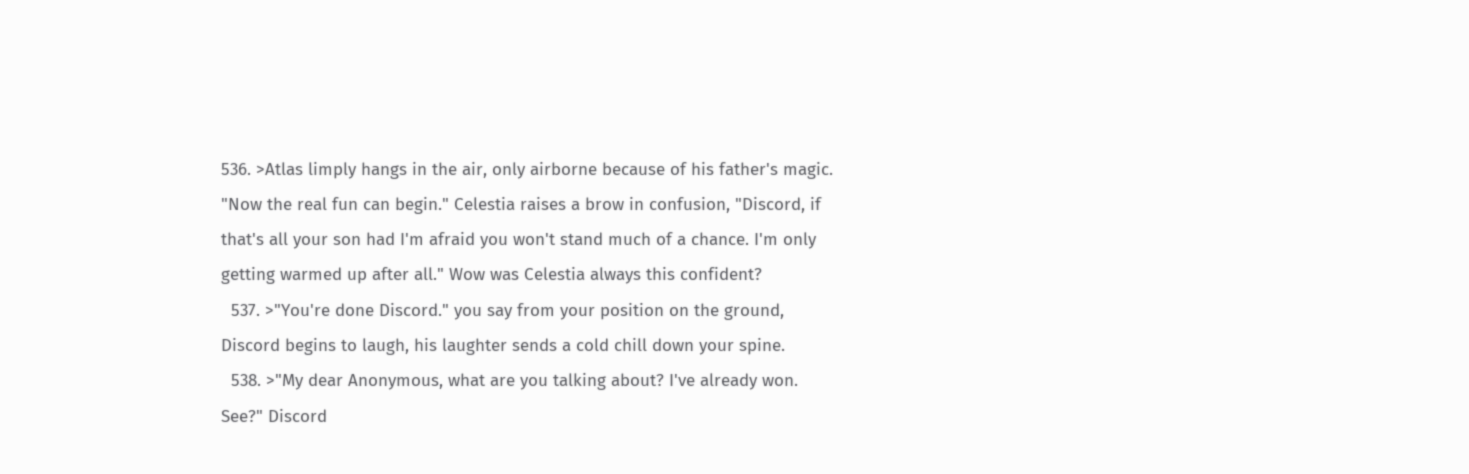536. >Atlas limply hangs in the air, only airborne because of his father's magic. "Now the real fun can begin." Celestia raises a brow in confusion, "Discord, if that's all your son had I'm afraid you won't stand much of a chance. I'm only getting warmed up after all." Wow was Celestia always this confident?
  537. >"You're done Discord." you say from your position on the ground, Discord begins to laugh, his laughter sends a cold chill down your spine.
  538. >"My dear Anonymous, what are you talking about? I've already won. See?" Discord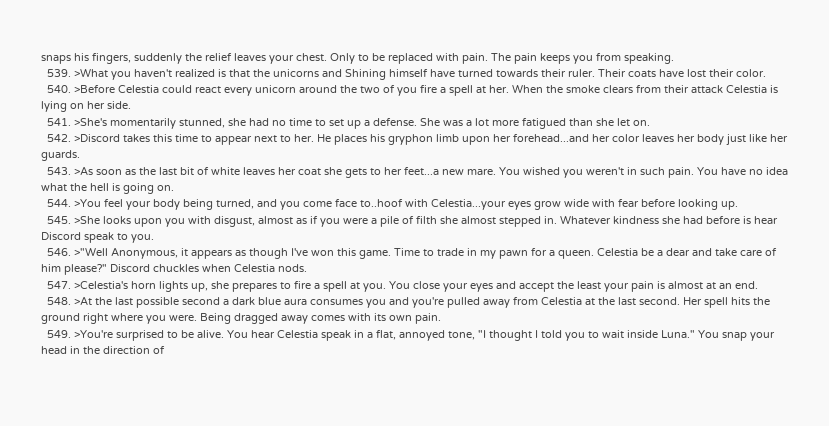snaps his fingers, suddenly the relief leaves your chest. Only to be replaced with pain. The pain keeps you from speaking.
  539. >What you haven't realized is that the unicorns and Shining himself have turned towards their ruler. Their coats have lost their color.
  540. >Before Celestia could react every unicorn around the two of you fire a spell at her. When the smoke clears from their attack Celestia is lying on her side.
  541. >She's momentarily stunned, she had no time to set up a defense. She was a lot more fatigued than she let on.
  542. >Discord takes this time to appear next to her. He places his gryphon limb upon her forehead...and her color leaves her body just like her guards.
  543. >As soon as the last bit of white leaves her coat she gets to her feet...a new mare. You wished you weren't in such pain. You have no idea what the hell is going on.
  544. >You feel your body being turned, and you come face to..hoof with Celestia...your eyes grow wide with fear before looking up.
  545. >She looks upon you with disgust, almost as if you were a pile of filth she almost stepped in. Whatever kindness she had before is hear Discord speak to you.
  546. >"Well Anonymous, it appears as though I've won this game. Time to trade in my pawn for a queen. Celestia be a dear and take care of him please?" Discord chuckles when Celestia nods.
  547. >Celestia's horn lights up, she prepares to fire a spell at you. You close your eyes and accept the least your pain is almost at an end.
  548. >At the last possible second a dark blue aura consumes you and you're pulled away from Celestia at the last second. Her spell hits the ground right where you were. Being dragged away comes with its own pain.
  549. >You're surprised to be alive. You hear Celestia speak in a flat, annoyed tone, "I thought I told you to wait inside Luna." You snap your head in the direction of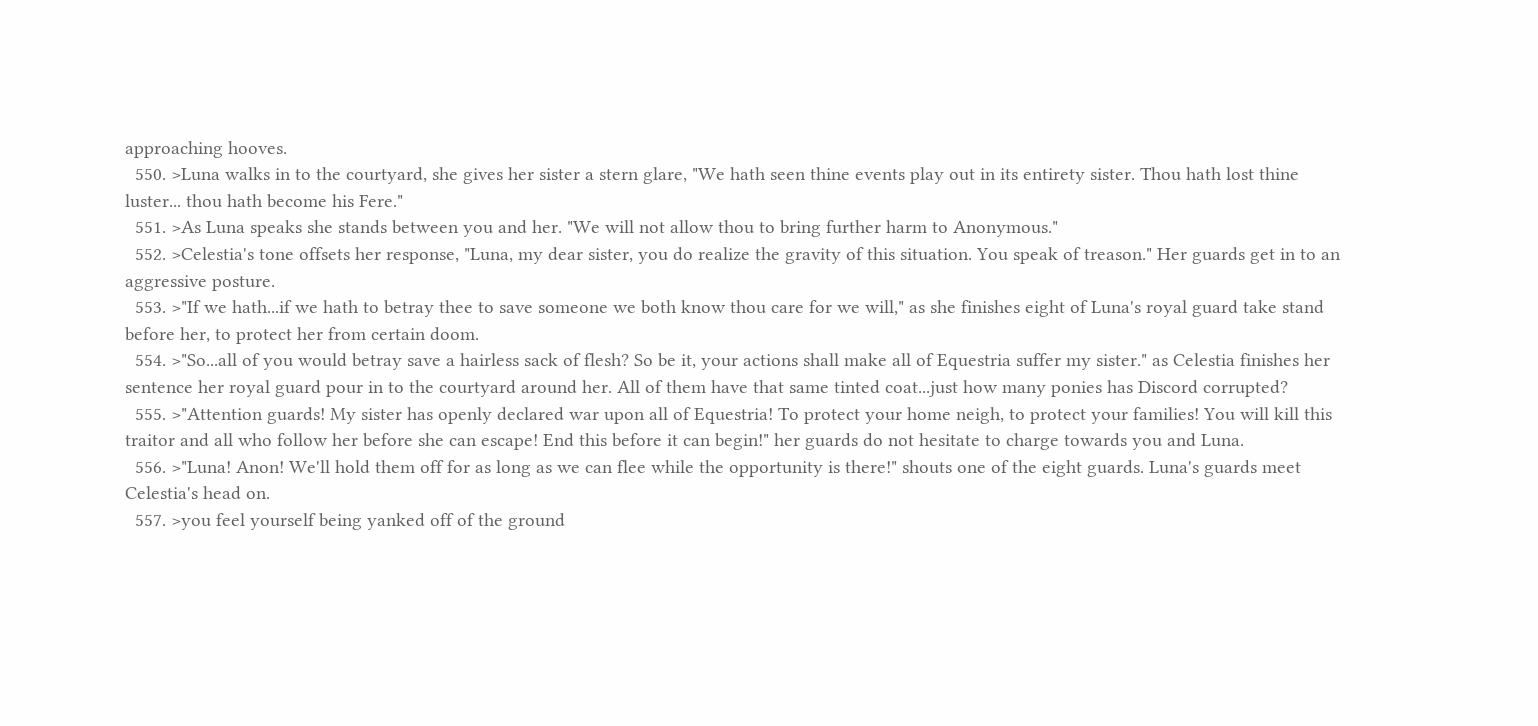approaching hooves.
  550. >Luna walks in to the courtyard, she gives her sister a stern glare, "We hath seen thine events play out in its entirety sister. Thou hath lost thine luster... thou hath become his Fere."
  551. >As Luna speaks she stands between you and her. "We will not allow thou to bring further harm to Anonymous."
  552. >Celestia's tone offsets her response, "Luna, my dear sister, you do realize the gravity of this situation. You speak of treason." Her guards get in to an aggressive posture.
  553. >"If we hath...if we hath to betray thee to save someone we both know thou care for we will," as she finishes eight of Luna's royal guard take stand before her, to protect her from certain doom.
  554. >"So...all of you would betray save a hairless sack of flesh? So be it, your actions shall make all of Equestria suffer my sister." as Celestia finishes her sentence her royal guard pour in to the courtyard around her. All of them have that same tinted coat...just how many ponies has Discord corrupted?
  555. >"Attention guards! My sister has openly declared war upon all of Equestria! To protect your home neigh, to protect your families! You will kill this traitor and all who follow her before she can escape! End this before it can begin!" her guards do not hesitate to charge towards you and Luna.
  556. >"Luna! Anon! We'll hold them off for as long as we can flee while the opportunity is there!" shouts one of the eight guards. Luna's guards meet Celestia's head on.
  557. >you feel yourself being yanked off of the ground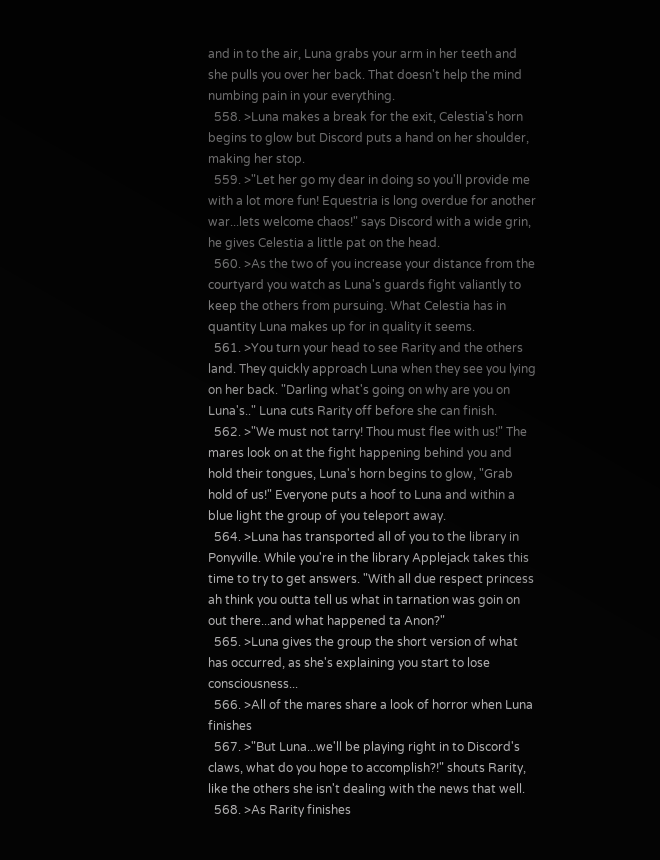and in to the air, Luna grabs your arm in her teeth and she pulls you over her back. That doesn't help the mind numbing pain in your everything.
  558. >Luna makes a break for the exit, Celestia's horn begins to glow but Discord puts a hand on her shoulder, making her stop.
  559. >"Let her go my dear in doing so you'll provide me with a lot more fun! Equestria is long overdue for another war...lets welcome chaos!" says Discord with a wide grin, he gives Celestia a little pat on the head.
  560. >As the two of you increase your distance from the courtyard you watch as Luna's guards fight valiantly to keep the others from pursuing. What Celestia has in quantity Luna makes up for in quality it seems.
  561. >You turn your head to see Rarity and the others land. They quickly approach Luna when they see you lying on her back. "Darling what's going on why are you on Luna's.." Luna cuts Rarity off before she can finish.
  562. >"We must not tarry! Thou must flee with us!" The mares look on at the fight happening behind you and hold their tongues, Luna's horn begins to glow, "Grab hold of us!" Everyone puts a hoof to Luna and within a blue light the group of you teleport away.
  564. >Luna has transported all of you to the library in Ponyville. While you're in the library Applejack takes this time to try to get answers. "With all due respect princess ah think you outta tell us what in tarnation was goin on out there...and what happened ta Anon?"
  565. >Luna gives the group the short version of what has occurred, as she's explaining you start to lose consciousness...
  566. >All of the mares share a look of horror when Luna finishes
  567. >"But Luna...we'll be playing right in to Discord's claws, what do you hope to accomplish?!" shouts Rarity, like the others she isn't dealing with the news that well.
  568. >As Rarity finishes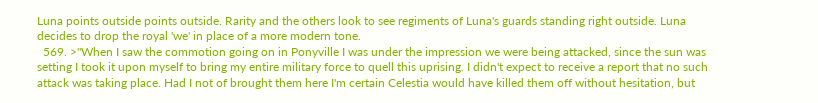Luna points outside points outside. Rarity and the others look to see regiments of Luna's guards standing right outside. Luna decides to drop the royal 'we' in place of a more modern tone.
  569. >"When I saw the commotion going on in Ponyville I was under the impression we were being attacked, since the sun was setting I took it upon myself to bring my entire military force to quell this uprising. I didn't expect to receive a report that no such attack was taking place. Had I not of brought them here I'm certain Celestia would have killed them off without hesitation, but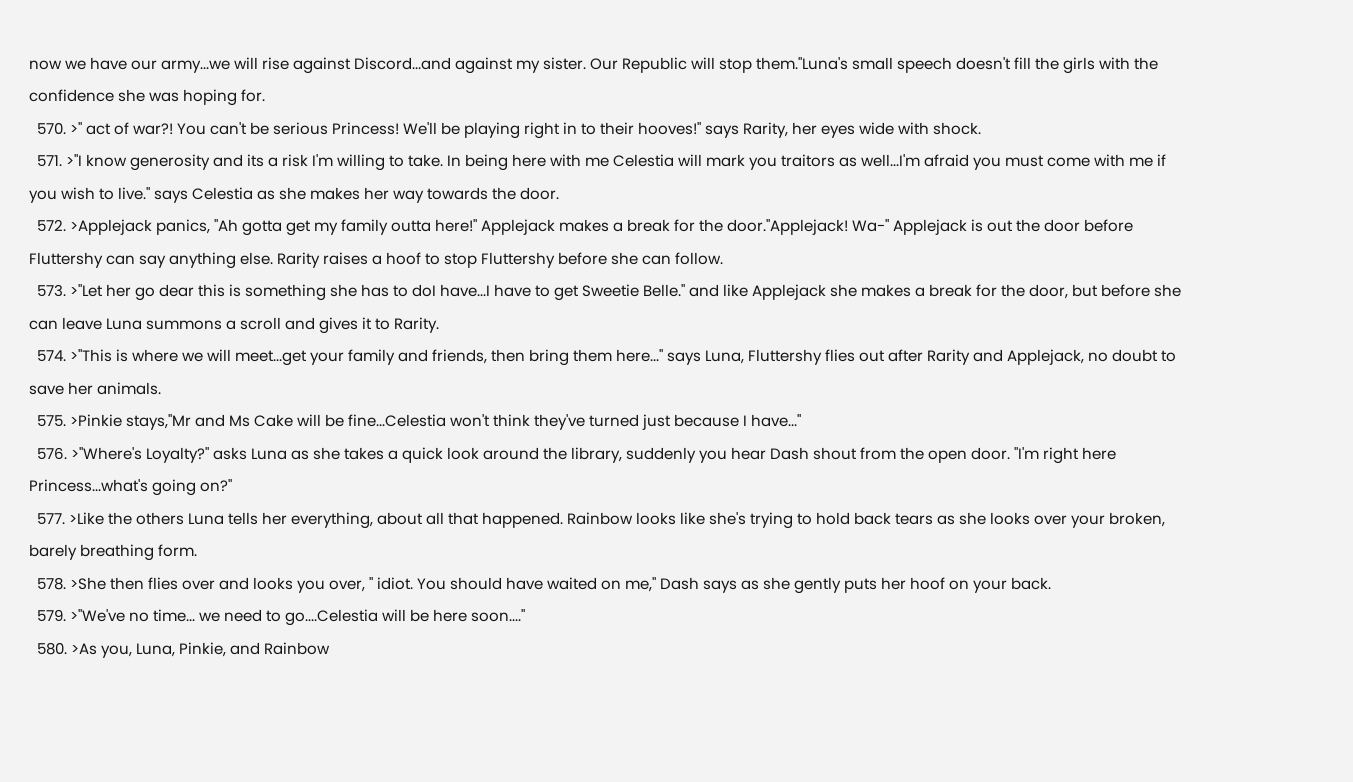now we have our army...we will rise against Discord...and against my sister. Our Republic will stop them."Luna's small speech doesn't fill the girls with the confidence she was hoping for.
  570. >" act of war?! You can't be serious Princess! We'll be playing right in to their hooves!" says Rarity, her eyes wide with shock.
  571. >"I know generosity and its a risk I'm willing to take. In being here with me Celestia will mark you traitors as well...I'm afraid you must come with me if you wish to live." says Celestia as she makes her way towards the door.
  572. >Applejack panics, "Ah gotta get my family outta here!" Applejack makes a break for the door."Applejack! Wa-" Applejack is out the door before Fluttershy can say anything else. Rarity raises a hoof to stop Fluttershy before she can follow.
  573. >"Let her go dear this is something she has to doI have...I have to get Sweetie Belle." and like Applejack she makes a break for the door, but before she can leave Luna summons a scroll and gives it to Rarity.
  574. >"This is where we will meet...get your family and friends, then bring them here..." says Luna, Fluttershy flies out after Rarity and Applejack, no doubt to save her animals.
  575. >Pinkie stays,"Mr and Ms Cake will be fine...Celestia won't think they've turned just because I have..."
  576. >"Where's Loyalty?" asks Luna as she takes a quick look around the library, suddenly you hear Dash shout from the open door. "I'm right here Princess...what's going on?"
  577. >Like the others Luna tells her everything, about all that happened. Rainbow looks like she's trying to hold back tears as she looks over your broken, barely breathing form.
  578. >She then flies over and looks you over, " idiot. You should have waited on me," Dash says as she gently puts her hoof on your back.
  579. >"We've no time... we need to go....Celestia will be here soon...."
  580. >As you, Luna, Pinkie, and Rainbow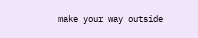make your way outside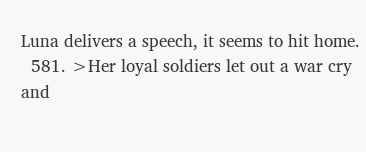Luna delivers a speech, it seems to hit home.
  581. >Her loyal soldiers let out a war cry and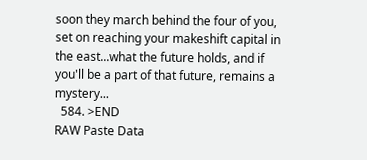soon they march behind the four of you, set on reaching your makeshift capital in the east...what the future holds, and if you'll be a part of that future, remains a mystery...
  584. >END
RAW Paste Data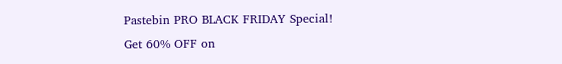Pastebin PRO BLACK FRIDAY Special!
Get 60% OFF on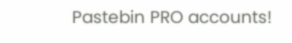Pastebin PRO accounts!